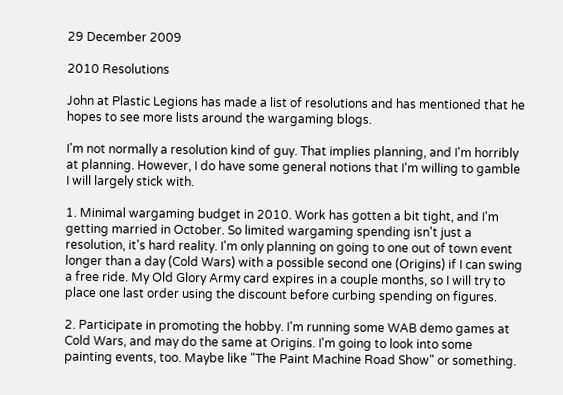29 December 2009

2010 Resolutions

John at Plastic Legions has made a list of resolutions and has mentioned that he hopes to see more lists around the wargaming blogs.

I'm not normally a resolution kind of guy. That implies planning, and I'm horribly at planning. However, I do have some general notions that I'm willing to gamble I will largely stick with.

1. Minimal wargaming budget in 2010. Work has gotten a bit tight, and I'm getting married in October. So limited wargaming spending isn't just a resolution, it's hard reality. I'm only planning on going to one out of town event longer than a day (Cold Wars) with a possible second one (Origins) if I can swing a free ride. My Old Glory Army card expires in a couple months, so I will try to place one last order using the discount before curbing spending on figures.

2. Participate in promoting the hobby. I'm running some WAB demo games at Cold Wars, and may do the same at Origins. I'm going to look into some painting events, too. Maybe like "The Paint Machine Road Show" or something.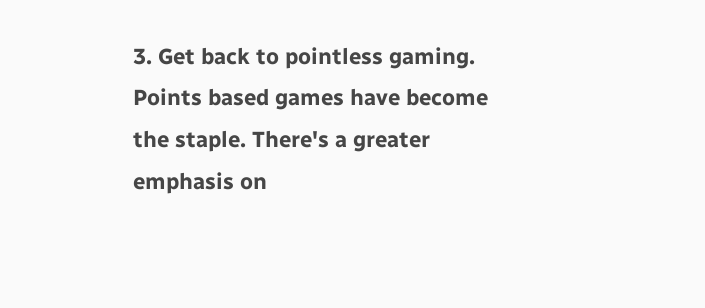3. Get back to pointless gaming. Points based games have become the staple. There's a greater emphasis on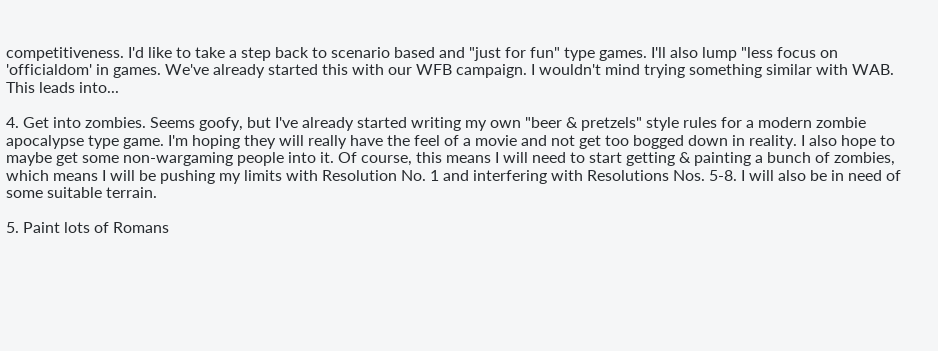competitiveness. I'd like to take a step back to scenario based and "just for fun" type games. I'll also lump "less focus on 'officialdom' in games. We've already started this with our WFB campaign. I wouldn't mind trying something similar with WAB. This leads into...

4. Get into zombies. Seems goofy, but I've already started writing my own "beer & pretzels" style rules for a modern zombie apocalypse type game. I'm hoping they will really have the feel of a movie and not get too bogged down in reality. I also hope to maybe get some non-wargaming people into it. Of course, this means I will need to start getting & painting a bunch of zombies, which means I will be pushing my limits with Resolution No. 1 and interfering with Resolutions Nos. 5-8. I will also be in need of some suitable terrain.

5. Paint lots of Romans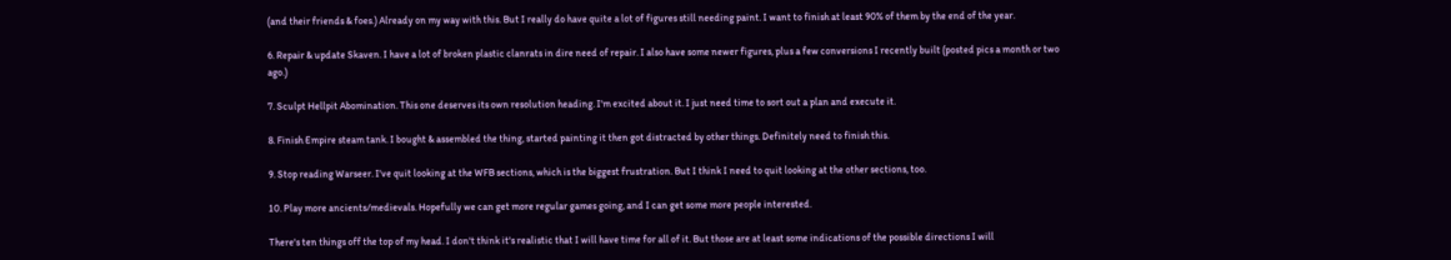(and their friends & foes.) Already on my way with this. But I really do have quite a lot of figures still needing paint. I want to finish at least 90% of them by the end of the year.

6. Repair & update Skaven. I have a lot of broken plastic clanrats in dire need of repair. I also have some newer figures, plus a few conversions I recently built (posted pics a month or two ago.)

7. Sculpt Hellpit Abomination. This one deserves its own resolution heading. I'm excited about it. I just need time to sort out a plan and execute it.

8. Finish Empire steam tank. I bought & assembled the thing, started painting it then got distracted by other things. Definitely need to finish this.

9. Stop reading Warseer. I've quit looking at the WFB sections, which is the biggest frustration. But I think I need to quit looking at the other sections, too.

10. Play more ancients/medievals. Hopefully we can get more regular games going, and I can get some more people interested.

There's ten things off the top of my head. I don't think it's realistic that I will have time for all of it. But those are at least some indications of the possible directions I will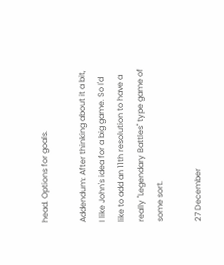head. Options for goals.

Addendum: After thinking about it a bit, I like John's idea for a big game. So I'd like to add an 11th resolution to have a really "Legendary Battles" type game of some sort.

27 December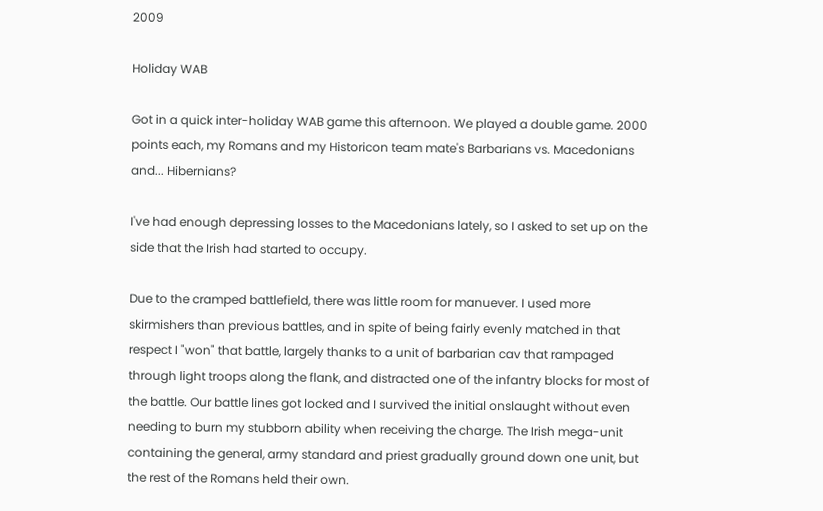2009

Holiday WAB

Got in a quick inter-holiday WAB game this afternoon. We played a double game. 2000 points each, my Romans and my Historicon team mate's Barbarians vs. Macedonians and... Hibernians?

I've had enough depressing losses to the Macedonians lately, so I asked to set up on the side that the Irish had started to occupy.

Due to the cramped battlefield, there was little room for manuever. I used more skirmishers than previous battles, and in spite of being fairly evenly matched in that respect I "won" that battle, largely thanks to a unit of barbarian cav that rampaged through light troops along the flank, and distracted one of the infantry blocks for most of the battle. Our battle lines got locked and I survived the initial onslaught without even needing to burn my stubborn ability when receiving the charge. The Irish mega-unit containing the general, army standard and priest gradually ground down one unit, but the rest of the Romans held their own.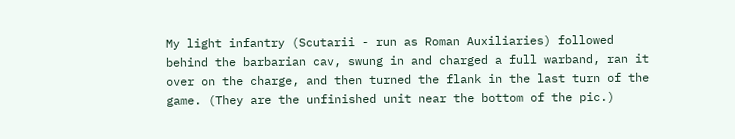My light infantry (Scutarii - run as Roman Auxiliaries) followed behind the barbarian cav, swung in and charged a full warband, ran it over on the charge, and then turned the flank in the last turn of the game. (They are the unfinished unit near the bottom of the pic.)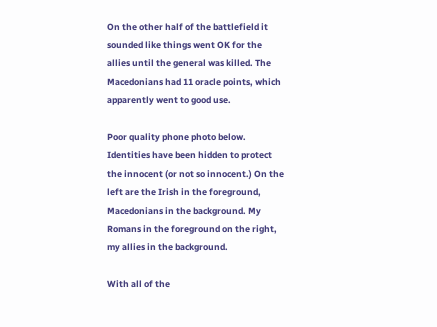On the other half of the battlefield it sounded like things went OK for the allies until the general was killed. The Macedonians had 11 oracle points, which apparently went to good use.

Poor quality phone photo below. Identities have been hidden to protect the innocent (or not so innocent.) On the left are the Irish in the foreground, Macedonians in the background. My Romans in the foreground on the right, my allies in the background.

With all of the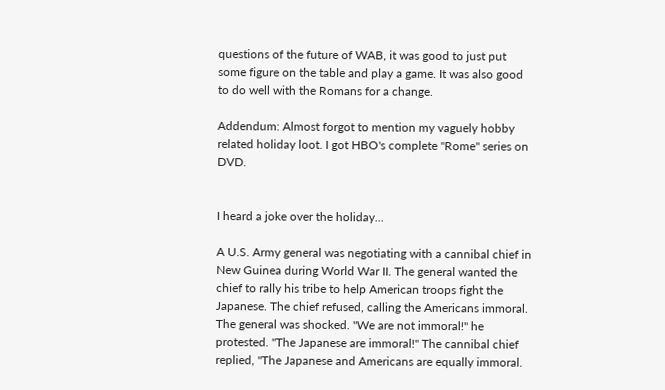questions of the future of WAB, it was good to just put some figure on the table and play a game. It was also good to do well with the Romans for a change.

Addendum: Almost forgot to mention my vaguely hobby related holiday loot. I got HBO's complete "Rome" series on DVD.


I heard a joke over the holiday...

A U.S. Army general was negotiating with a cannibal chief in New Guinea during World War II. The general wanted the chief to rally his tribe to help American troops fight the Japanese. The chief refused, calling the Americans immoral. The general was shocked. "We are not immoral!" he protested. "The Japanese are immoral!" The cannibal chief replied, "The Japanese and Americans are equally immoral.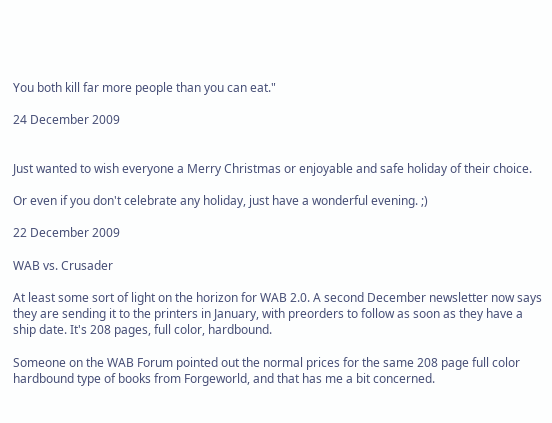You both kill far more people than you can eat."

24 December 2009


Just wanted to wish everyone a Merry Christmas or enjoyable and safe holiday of their choice.

Or even if you don't celebrate any holiday, just have a wonderful evening. ;)

22 December 2009

WAB vs. Crusader

At least some sort of light on the horizon for WAB 2.0. A second December newsletter now says they are sending it to the printers in January, with preorders to follow as soon as they have a ship date. It's 208 pages, full color, hardbound.

Someone on the WAB Forum pointed out the normal prices for the same 208 page full color hardbound type of books from Forgeworld, and that has me a bit concerned.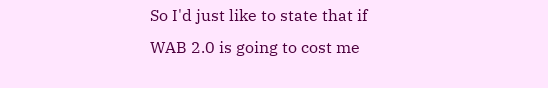So I'd just like to state that if WAB 2.0 is going to cost me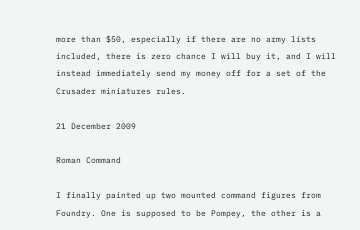more than $50, especially if there are no army lists included, there is zero chance I will buy it, and I will instead immediately send my money off for a set of the Crusader miniatures rules.

21 December 2009

Roman Command

I finally painted up two mounted command figures from Foundry. One is supposed to be Pompey, the other is a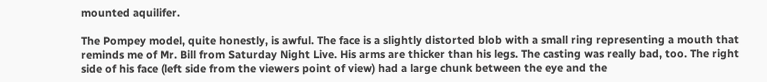mounted aquilifer.

The Pompey model, quite honestly, is awful. The face is a slightly distorted blob with a small ring representing a mouth that reminds me of Mr. Bill from Saturday Night Live. His arms are thicker than his legs. The casting was really bad, too. The right side of his face (left side from the viewers point of view) had a large chunk between the eye and the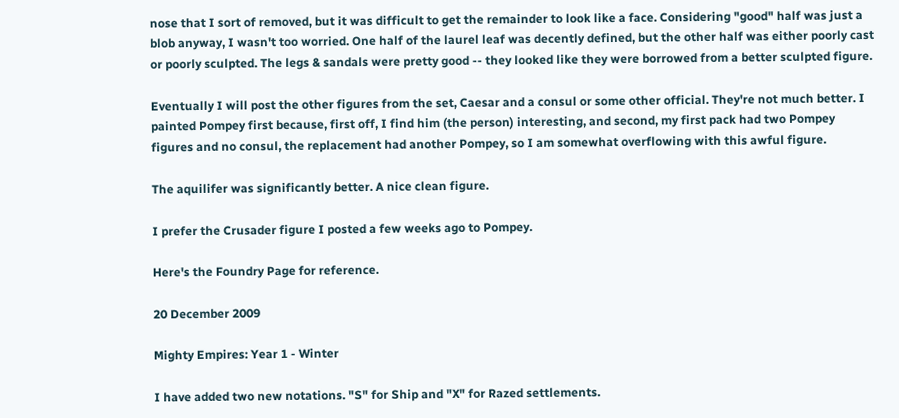nose that I sort of removed, but it was difficult to get the remainder to look like a face. Considering "good" half was just a blob anyway, I wasn't too worried. One half of the laurel leaf was decently defined, but the other half was either poorly cast or poorly sculpted. The legs & sandals were pretty good -- they looked like they were borrowed from a better sculpted figure.

Eventually I will post the other figures from the set, Caesar and a consul or some other official. They're not much better. I painted Pompey first because, first off, I find him (the person) interesting, and second, my first pack had two Pompey figures and no consul, the replacement had another Pompey, so I am somewhat overflowing with this awful figure.

The aquilifer was significantly better. A nice clean figure.

I prefer the Crusader figure I posted a few weeks ago to Pompey.

Here's the Foundry Page for reference.

20 December 2009

Mighty Empires: Year 1 - Winter

I have added two new notations. "S" for Ship and "X" for Razed settlements.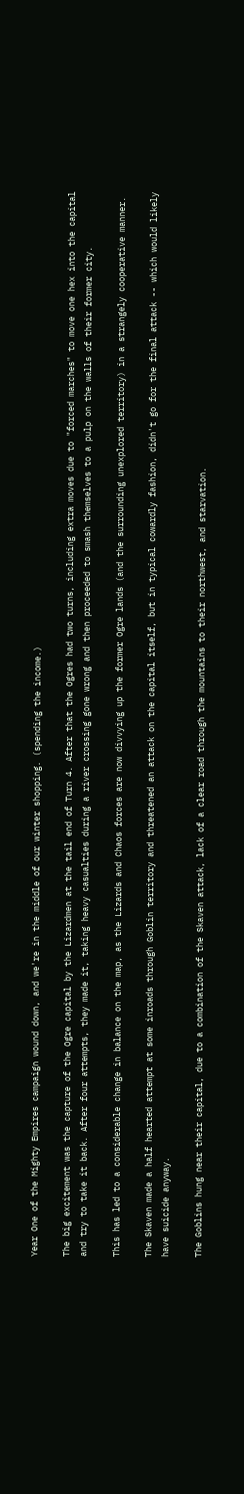Year One of the Mighty Empires campaign wound down, and we're in the middle of our winter shopping. (spending the income.)

The big excitement was the capture of the Ogre capital by the Lizardmen at the tail end of Turn 4. After that the Ogres had two turns, including extra moves due to "forced marches" to move one hex into the capital and try to take it back. After four attempts, they made it, taking heavy casualties during a river crossing gone wrong and then proceeded to smash themselves to a pulp on the walls of their former city.

This has led to a considerable change in balance on the map, as the Lizards and Chaos forces are now divvying up the former Ogre lands (and the surrounding unexplored territory) in a strangely cooperative manner.

The Skaven made a half hearted attempt at some inroads through Goblin territory and threatened an attack on the capital itself, but in typical cowardly fashion, didn't go for the final attack -- which would likely have suicide anyway.

The Goblins hung near their capital, due to a combination of the Skaven attack, lack of a clear road through the mountains to their northwest, and starvation.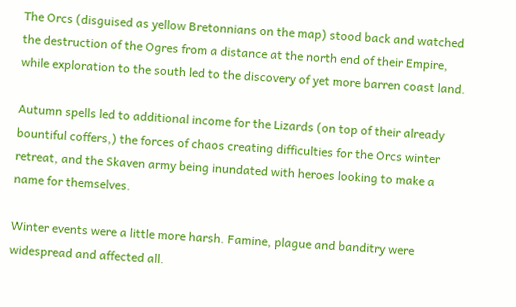The Orcs (disguised as yellow Bretonnians on the map) stood back and watched the destruction of the Ogres from a distance at the north end of their Empire, while exploration to the south led to the discovery of yet more barren coast land.

Autumn spells led to additional income for the Lizards (on top of their already bountiful coffers,) the forces of chaos creating difficulties for the Orcs winter retreat, and the Skaven army being inundated with heroes looking to make a name for themselves.

Winter events were a little more harsh. Famine, plague and banditry were widespread and affected all.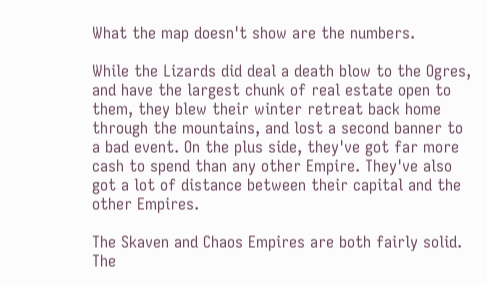What the map doesn't show are the numbers.

While the Lizards did deal a death blow to the Ogres, and have the largest chunk of real estate open to them, they blew their winter retreat back home through the mountains, and lost a second banner to a bad event. On the plus side, they've got far more cash to spend than any other Empire. They've also got a lot of distance between their capital and the other Empires.

The Skaven and Chaos Empires are both fairly solid. The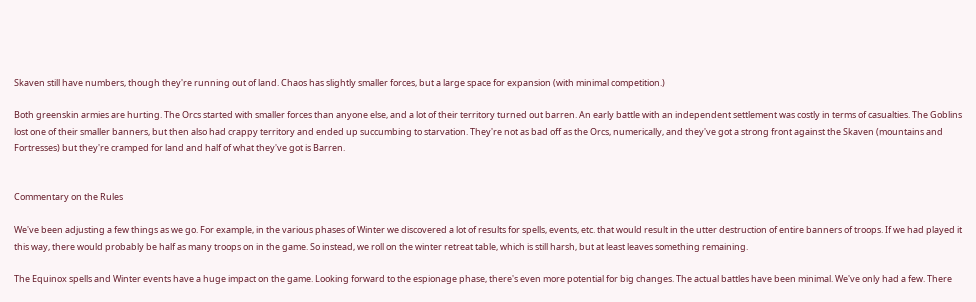Skaven still have numbers, though they're running out of land. Chaos has slightly smaller forces, but a large space for expansion (with minimal competition.)

Both greenskin armies are hurting. The Orcs started with smaller forces than anyone else, and a lot of their territory turned out barren. An early battle with an independent settlement was costly in terms of casualties. The Goblins lost one of their smaller banners, but then also had crappy territory and ended up succumbing to starvation. They're not as bad off as the Orcs, numerically, and they've got a strong front against the Skaven (mountains and Fortresses) but they're cramped for land and half of what they've got is Barren.


Commentary on the Rules

We've been adjusting a few things as we go. For example, in the various phases of Winter we discovered a lot of results for spells, events, etc. that would result in the utter destruction of entire banners of troops. If we had played it this way, there would probably be half as many troops on in the game. So instead, we roll on the winter retreat table, which is still harsh, but at least leaves something remaining.

The Equinox spells and Winter events have a huge impact on the game. Looking forward to the espionage phase, there's even more potential for big changes. The actual battles have been minimal. We've only had a few. There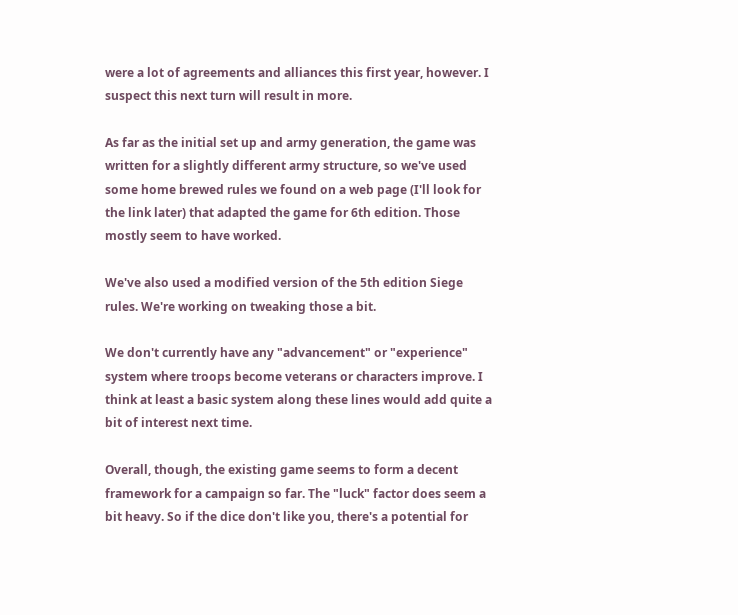were a lot of agreements and alliances this first year, however. I suspect this next turn will result in more.

As far as the initial set up and army generation, the game was written for a slightly different army structure, so we've used some home brewed rules we found on a web page (I'll look for the link later) that adapted the game for 6th edition. Those mostly seem to have worked.

We've also used a modified version of the 5th edition Siege rules. We're working on tweaking those a bit.

We don't currently have any "advancement" or "experience" system where troops become veterans or characters improve. I think at least a basic system along these lines would add quite a bit of interest next time.

Overall, though, the existing game seems to form a decent framework for a campaign so far. The "luck" factor does seem a bit heavy. So if the dice don't like you, there's a potential for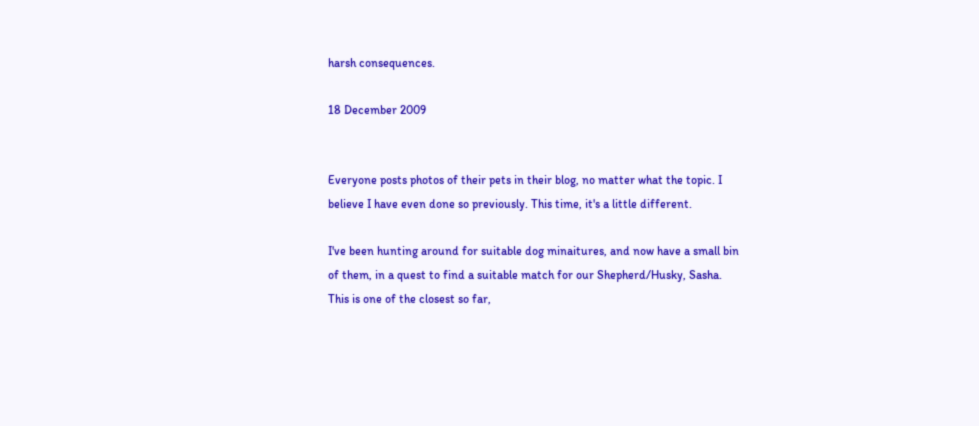harsh consequences.

18 December 2009


Everyone posts photos of their pets in their blog, no matter what the topic. I believe I have even done so previously. This time, it's a little different.

I've been hunting around for suitable dog minaitures, and now have a small bin of them, in a quest to find a suitable match for our Shepherd/Husky, Sasha. This is one of the closest so far,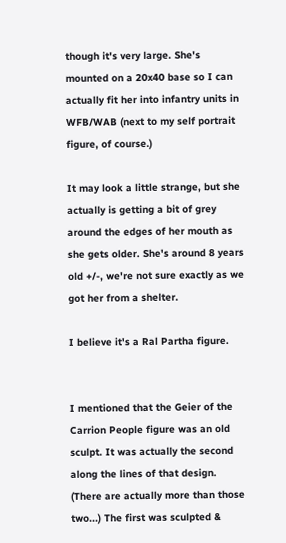though it's very large. She's mounted on a 20x40 base so I can actually fit her into infantry units in WFB/WAB (next to my self portrait figure, of course.)

It may look a little strange, but she actually is getting a bit of grey around the edges of her mouth as she gets older. She's around 8 years old +/-, we're not sure exactly as we got her from a shelter.

I believe it's a Ral Partha figure.


I mentioned that the Geier of the Carrion People figure was an old sculpt. It was actually the second along the lines of that design. (There are actually more than those two...) The first was sculpted &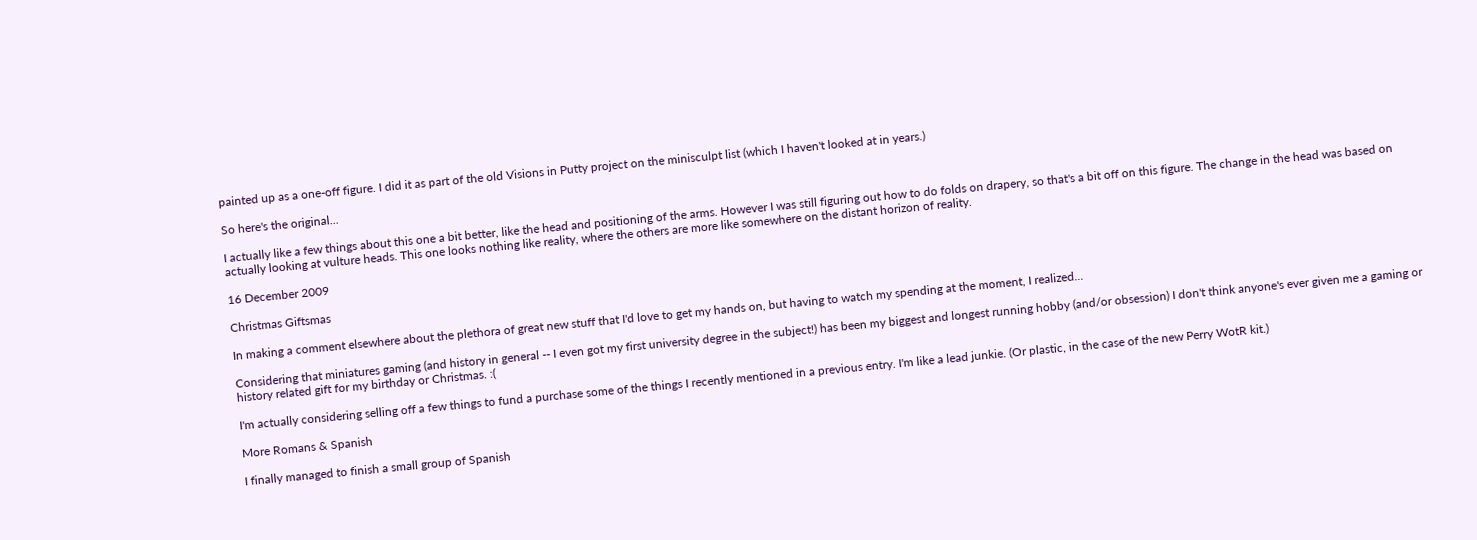painted up as a one-off figure. I did it as part of the old Visions in Putty project on the minisculpt list (which I haven't looked at in years.)

So here's the original...

I actually like a few things about this one a bit better, like the head and positioning of the arms. However I was still figuring out how to do folds on drapery, so that's a bit off on this figure. The change in the head was based on actually looking at vulture heads. This one looks nothing like reality, where the others are more like somewhere on the distant horizon of reality.

16 December 2009

Christmas Giftsmas

In making a comment elsewhere about the plethora of great new stuff that I'd love to get my hands on, but having to watch my spending at the moment, I realized...

Considering that miniatures gaming (and history in general -- I even got my first university degree in the subject!) has been my biggest and longest running hobby (and/or obsession) I don't think anyone's ever given me a gaming or history related gift for my birthday or Christmas. :(

I'm actually considering selling off a few things to fund a purchase some of the things I recently mentioned in a previous entry. I'm like a lead junkie. (Or plastic, in the case of the new Perry WotR kit.)

More Romans & Spanish

I finally managed to finish a small group of Spanish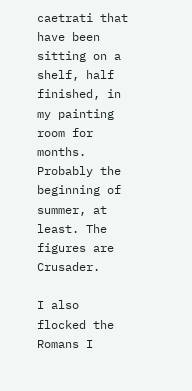caetrati that have been sitting on a shelf, half finished, in my painting room for months. Probably the beginning of summer, at least. The figures are Crusader.

I also flocked the Romans I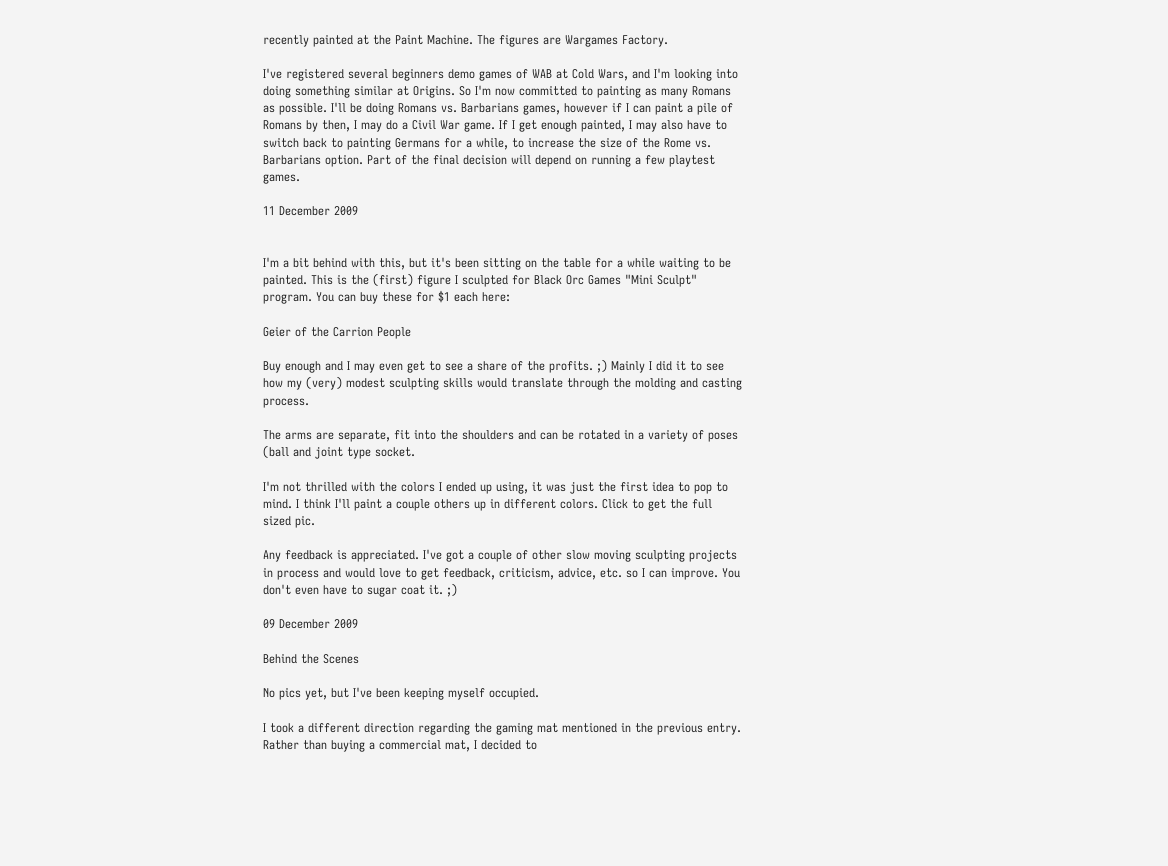recently painted at the Paint Machine. The figures are Wargames Factory.

I've registered several beginners demo games of WAB at Cold Wars, and I'm looking into doing something similar at Origins. So I'm now committed to painting as many Romans as possible. I'll be doing Romans vs. Barbarians games, however if I can paint a pile of Romans by then, I may do a Civil War game. If I get enough painted, I may also have to switch back to painting Germans for a while, to increase the size of the Rome vs. Barbarians option. Part of the final decision will depend on running a few playtest games.

11 December 2009


I'm a bit behind with this, but it's been sitting on the table for a while waiting to be painted. This is the (first) figure I sculpted for Black Orc Games "Mini Sculpt" program. You can buy these for $1 each here:

Geier of the Carrion People

Buy enough and I may even get to see a share of the profits. ;) Mainly I did it to see how my (very) modest sculpting skills would translate through the molding and casting process.

The arms are separate, fit into the shoulders and can be rotated in a variety of poses (ball and joint type socket.

I'm not thrilled with the colors I ended up using, it was just the first idea to pop to mind. I think I'll paint a couple others up in different colors. Click to get the full sized pic.

Any feedback is appreciated. I've got a couple of other slow moving sculpting projects in process and would love to get feedback, criticism, advice, etc. so I can improve. You don't even have to sugar coat it. ;)

09 December 2009

Behind the Scenes

No pics yet, but I've been keeping myself occupied.

I took a different direction regarding the gaming mat mentioned in the previous entry. Rather than buying a commercial mat, I decided to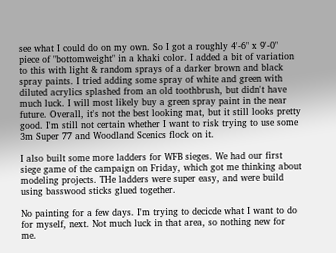see what I could do on my own. So I got a roughly 4'-6" x 9'-0" piece of "bottomweight" in a khaki color. I added a bit of variation to this with light & random sprays of a darker brown and black spray paints. I tried adding some spray of white and green with diluted acrylics splashed from an old toothbrush, but didn't have much luck. I will most likely buy a green spray paint in the near future. Overall, it's not the best looking mat, but it still looks pretty good. I'm still not certain whether I want to risk trying to use some 3m Super 77 and Woodland Scenics flock on it.

I also built some more ladders for WFB sieges. We had our first siege game of the campaign on Friday, which got me thinking about modeling projects. THe ladders were super easy, and were build using basswood sticks glued together.

No painting for a few days. I'm trying to decicde what I want to do for myself, next. Not much luck in that area, so nothing new for me.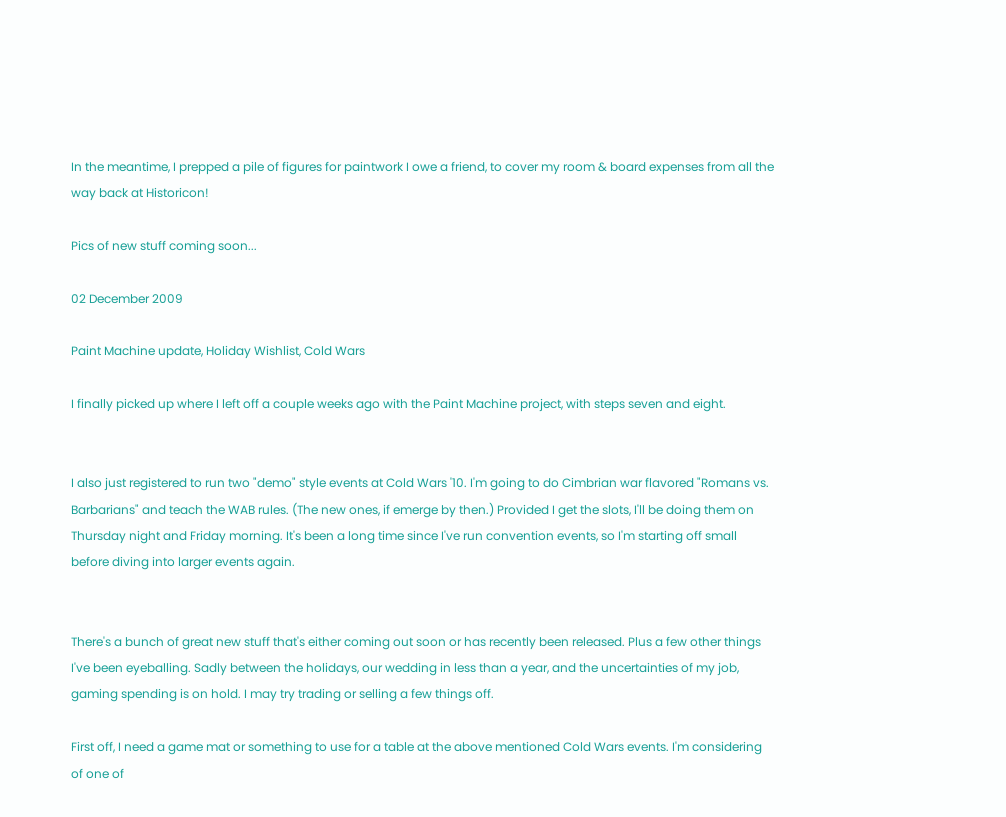In the meantime, I prepped a pile of figures for paintwork I owe a friend, to cover my room & board expenses from all the way back at Historicon!

Pics of new stuff coming soon...

02 December 2009

Paint Machine update, Holiday Wishlist, Cold Wars

I finally picked up where I left off a couple weeks ago with the Paint Machine project, with steps seven and eight.


I also just registered to run two "demo" style events at Cold Wars '10. I'm going to do Cimbrian war flavored "Romans vs. Barbarians" and teach the WAB rules. (The new ones, if emerge by then.) Provided I get the slots, I'll be doing them on Thursday night and Friday morning. It's been a long time since I've run convention events, so I'm starting off small before diving into larger events again.


There's a bunch of great new stuff that's either coming out soon or has recently been released. Plus a few other things I've been eyeballing. Sadly between the holidays, our wedding in less than a year, and the uncertainties of my job, gaming spending is on hold. I may try trading or selling a few things off.

First off, I need a game mat or something to use for a table at the above mentioned Cold Wars events. I'm considering of one of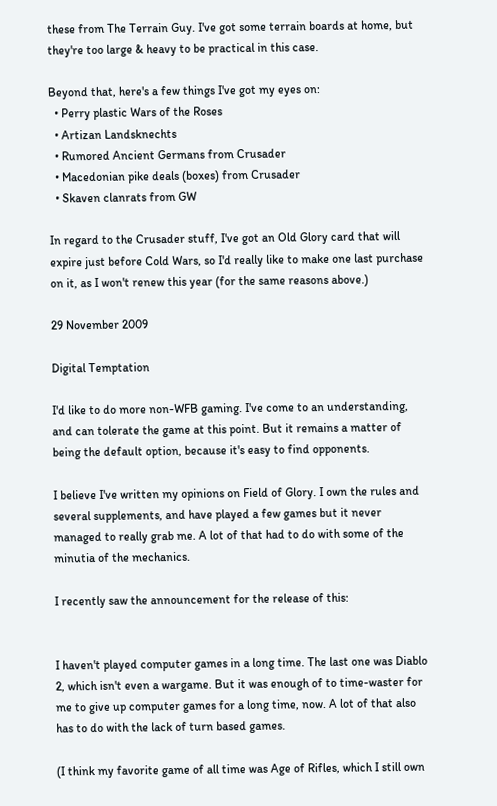these from The Terrain Guy. I've got some terrain boards at home, but they're too large & heavy to be practical in this case.

Beyond that, here's a few things I've got my eyes on:
  • Perry plastic Wars of the Roses
  • Artizan Landsknechts
  • Rumored Ancient Germans from Crusader
  • Macedonian pike deals (boxes) from Crusader
  • Skaven clanrats from GW

In regard to the Crusader stuff, I've got an Old Glory card that will expire just before Cold Wars, so I'd really like to make one last purchase on it, as I won't renew this year (for the same reasons above.)

29 November 2009

Digital Temptation

I'd like to do more non-WFB gaming. I've come to an understanding, and can tolerate the game at this point. But it remains a matter of being the default option, because it's easy to find opponents.

I believe I've written my opinions on Field of Glory. I own the rules and several supplements, and have played a few games but it never managed to really grab me. A lot of that had to do with some of the minutia of the mechanics.

I recently saw the announcement for the release of this:


I haven't played computer games in a long time. The last one was Diablo 2, which isn't even a wargame. But it was enough of to time-waster for me to give up computer games for a long time, now. A lot of that also has to do with the lack of turn based games.

(I think my favorite game of all time was Age of Rifles, which I still own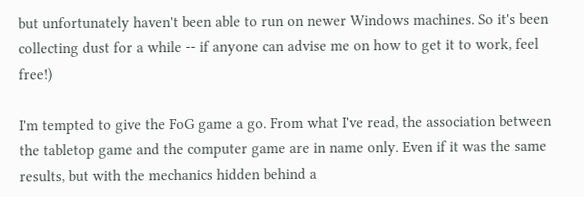but unfortunately haven't been able to run on newer Windows machines. So it's been collecting dust for a while -- if anyone can advise me on how to get it to work, feel free!)

I'm tempted to give the FoG game a go. From what I've read, the association between the tabletop game and the computer game are in name only. Even if it was the same results, but with the mechanics hidden behind a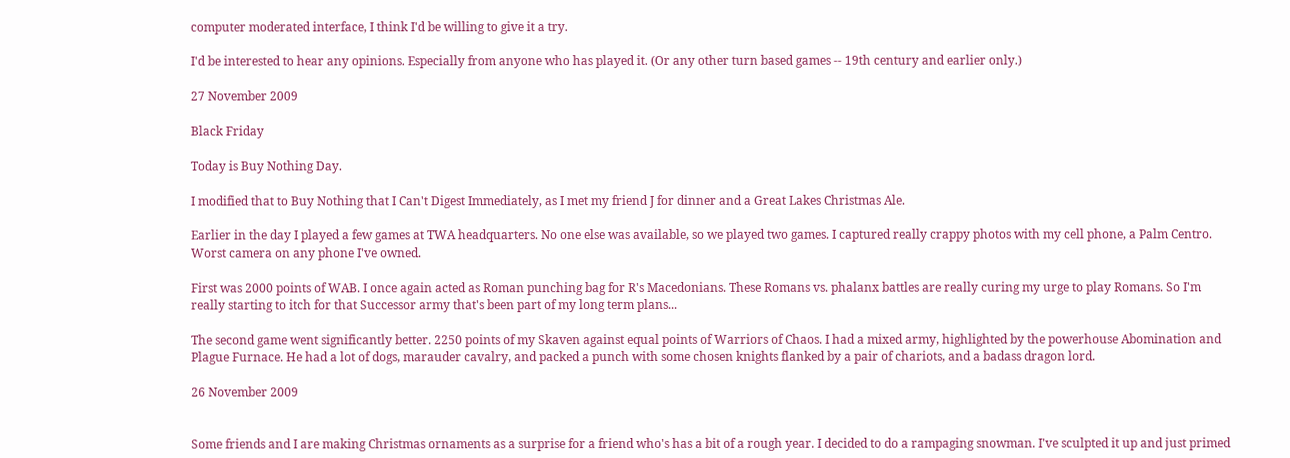computer moderated interface, I think I'd be willing to give it a try.

I'd be interested to hear any opinions. Especially from anyone who has played it. (Or any other turn based games -- 19th century and earlier only.)

27 November 2009

Black Friday

Today is Buy Nothing Day.

I modified that to Buy Nothing that I Can't Digest Immediately, as I met my friend J for dinner and a Great Lakes Christmas Ale.

Earlier in the day I played a few games at TWA headquarters. No one else was available, so we played two games. I captured really crappy photos with my cell phone, a Palm Centro. Worst camera on any phone I've owned.

First was 2000 points of WAB. I once again acted as Roman punching bag for R's Macedonians. These Romans vs. phalanx battles are really curing my urge to play Romans. So I'm really starting to itch for that Successor army that's been part of my long term plans...

The second game went significantly better. 2250 points of my Skaven against equal points of Warriors of Chaos. I had a mixed army, highlighted by the powerhouse Abomination and Plague Furnace. He had a lot of dogs, marauder cavalry, and packed a punch with some chosen knights flanked by a pair of chariots, and a badass dragon lord.

26 November 2009


Some friends and I are making Christmas ornaments as a surprise for a friend who's has a bit of a rough year. I decided to do a rampaging snowman. I've sculpted it up and just primed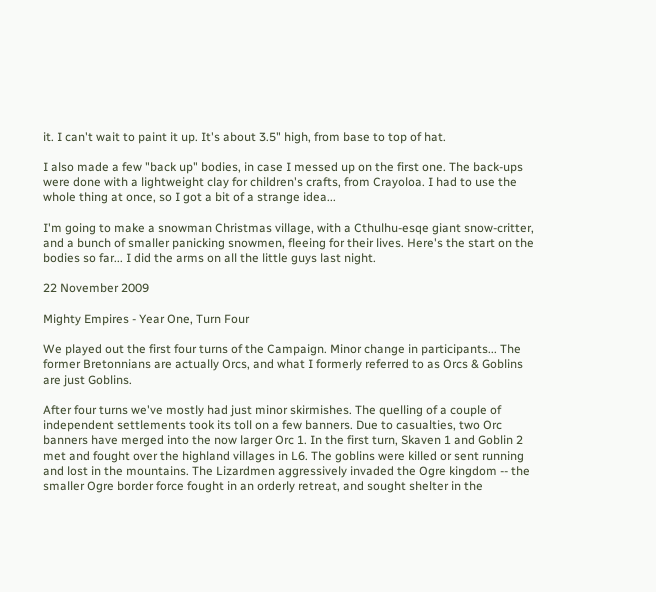it. I can't wait to paint it up. It's about 3.5" high, from base to top of hat.

I also made a few "back up" bodies, in case I messed up on the first one. The back-ups were done with a lightweight clay for children's crafts, from Crayoloa. I had to use the whole thing at once, so I got a bit of a strange idea...

I'm going to make a snowman Christmas village, with a Cthulhu-esqe giant snow-critter, and a bunch of smaller panicking snowmen, fleeing for their lives. Here's the start on the bodies so far... I did the arms on all the little guys last night.

22 November 2009

Mighty Empires - Year One, Turn Four

We played out the first four turns of the Campaign. Minor change in participants... The former Bretonnians are actually Orcs, and what I formerly referred to as Orcs & Goblins are just Goblins.

After four turns we've mostly had just minor skirmishes. The quelling of a couple of independent settlements took its toll on a few banners. Due to casualties, two Orc banners have merged into the now larger Orc 1. In the first turn, Skaven 1 and Goblin 2 met and fought over the highland villages in L6. The goblins were killed or sent running and lost in the mountains. The Lizardmen aggressively invaded the Ogre kingdom -- the smaller Ogre border force fought in an orderly retreat, and sought shelter in the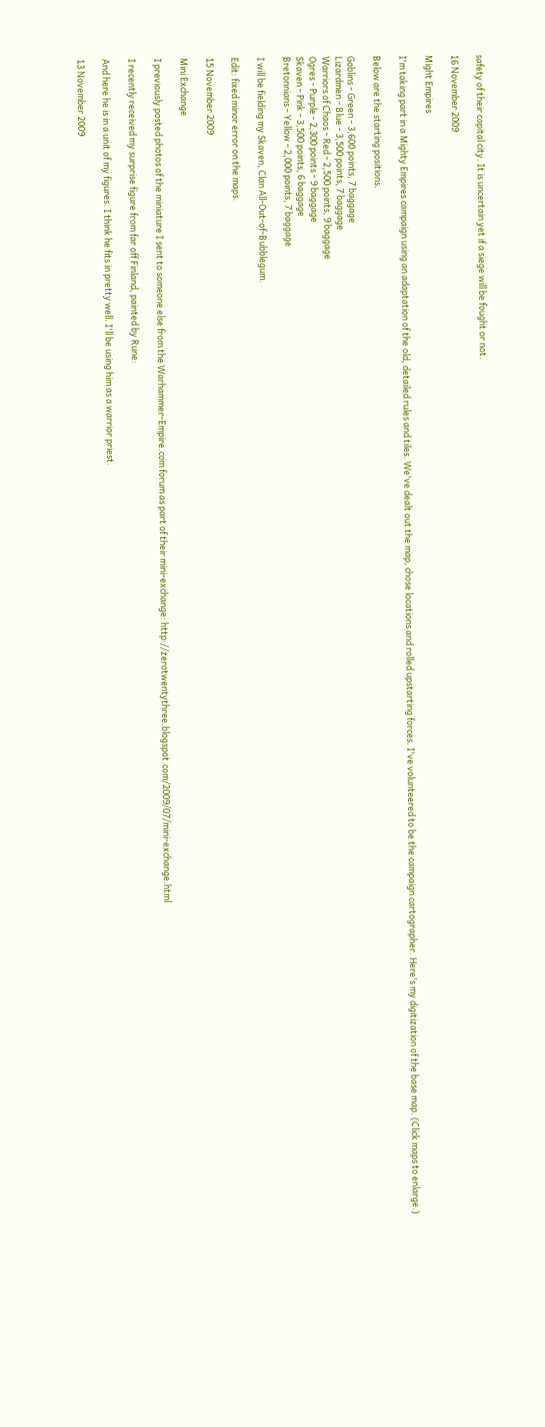safety of their capital city. It is uncertain yet if a siege will be fought or not.

16 November 2009

Might Empires

I'm taking part in a Mighty Empires campaign using an adaptation of the old, detailed rules and tiles. We've dealt out the map, chose locations and rolled upstarting forces. I've volunteered to be the campaign cartographer. Here's my digitization of the base map. (Click maps to enlarge.)

Below are the starting positions.

Goblins - Green - 3,600 points, 7 baggage
Lizardmen - Blue - 3,500 points, 7 baggage
Warriors of Chaos - Red - 2,500 points, 9 baggage
Ogres - Purple - 2,300 points - 9 baggage
Skaven - Pink - 3,500 points, 6 baggage
Bretonnians - Yellow - 2,000 points, 7 baggage

I will be fielding my Skaven, Clan All-Out-of-Bubblegum.

Edit: fixed minor error on the maps.

15 November 2009

Mini Exchange

I previously posted photos of the miniature I sent to someone else from the Warhammer-Empire.com forum as part of their mini-exchange: http://zerotwentythree.blogspot.com/2009/07/mini-exchange.html

I recently received my surprise figure from far off Finland, painted by Rune:

And here he is in a unit of my figures. I think he fits in pretty well. I'll be using him as a warrior priest.

13 November 2009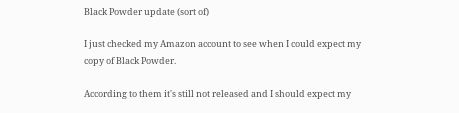Black Powder update (sort of)

I just checked my Amazon account to see when I could expect my copy of Black Powder.

According to them it's still not released and I should expect my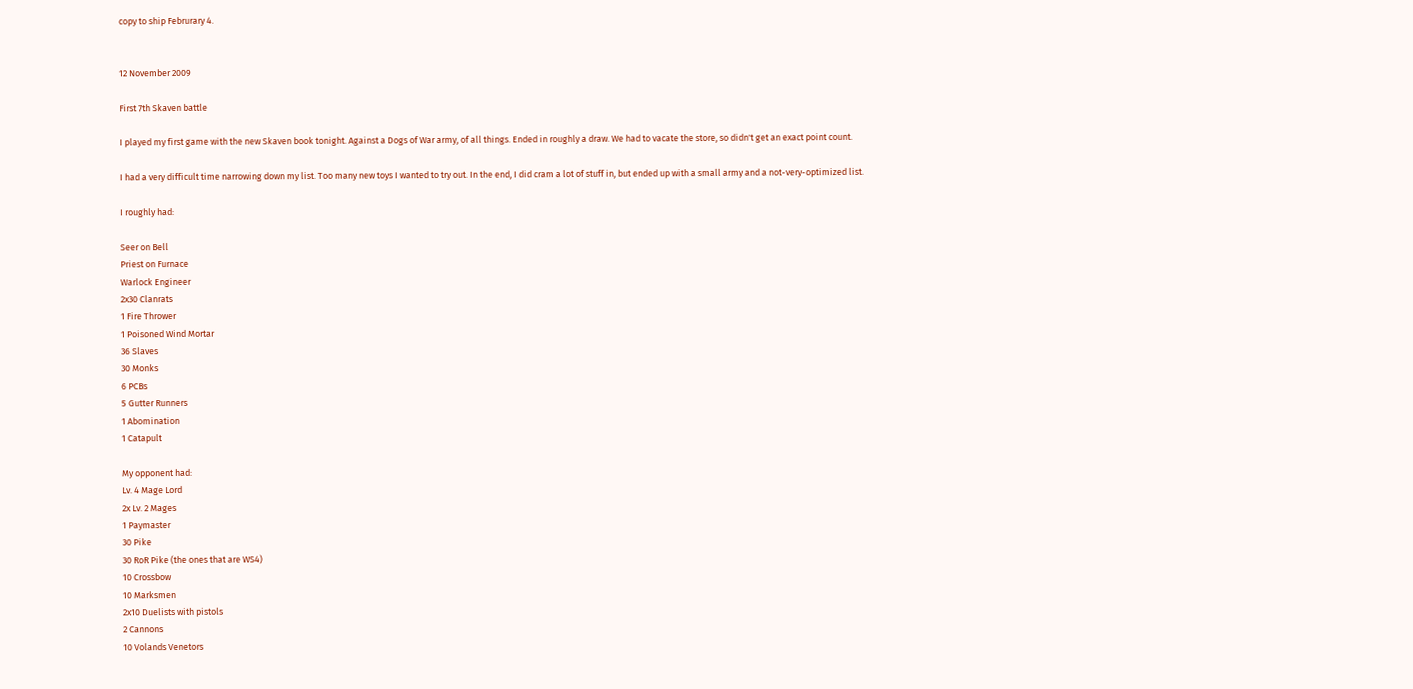copy to ship Februrary 4.


12 November 2009

First 7th Skaven battle

I played my first game with the new Skaven book tonight. Against a Dogs of War army, of all things. Ended in roughly a draw. We had to vacate the store, so didn't get an exact point count.

I had a very difficult time narrowing down my list. Too many new toys I wanted to try out. In the end, I did cram a lot of stuff in, but ended up with a small army and a not-very-optimized list.

I roughly had:

Seer on Bell
Priest on Furnace
Warlock Engineer
2x30 Clanrats
1 Fire Thrower
1 Poisoned Wind Mortar
36 Slaves
30 Monks
6 PCBs
5 Gutter Runners
1 Abomination
1 Catapult

My opponent had:
Lv. 4 Mage Lord
2x Lv. 2 Mages
1 Paymaster
30 Pike
30 RoR Pike (the ones that are WS4)
10 Crossbow
10 Marksmen
2x10 Duelists with pistols
2 Cannons
10 Volands Venetors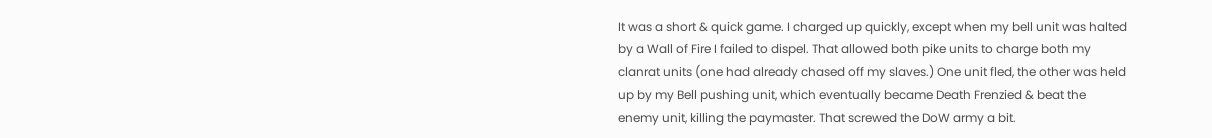It was a short & quick game. I charged up quickly, except when my bell unit was halted by a Wall of Fire I failed to dispel. That allowed both pike units to charge both my clanrat units (one had already chased off my slaves.) One unit fled, the other was held up by my Bell pushing unit, which eventually became Death Frenzied & beat the enemy unit, killing the paymaster. That screwed the DoW army a bit.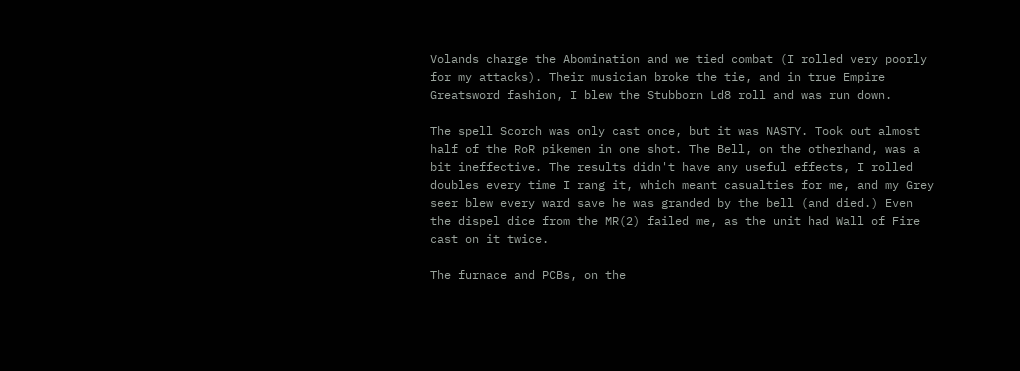Volands charge the Abomination and we tied combat (I rolled very poorly for my attacks). Their musician broke the tie, and in true Empire Greatsword fashion, I blew the Stubborn Ld8 roll and was run down.

The spell Scorch was only cast once, but it was NASTY. Took out almost half of the RoR pikemen in one shot. The Bell, on the otherhand, was a bit ineffective. The results didn't have any useful effects, I rolled doubles every time I rang it, which meant casualties for me, and my Grey seer blew every ward save he was granded by the bell (and died.) Even the dispel dice from the MR(2) failed me, as the unit had Wall of Fire cast on it twice.

The furnace and PCBs, on the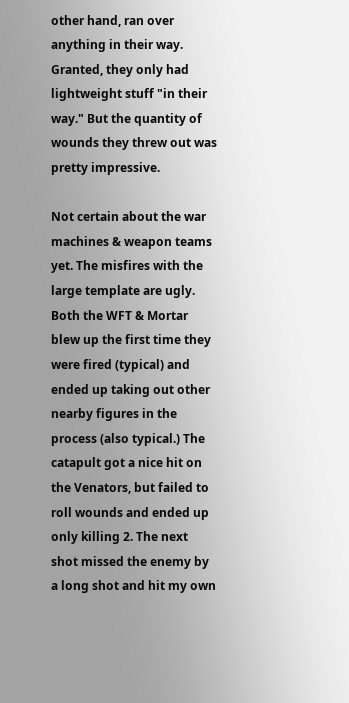other hand, ran over anything in their way. Granted, they only had lightweight stuff "in their way." But the quantity of wounds they threw out was pretty impressive.

Not certain about the war machines & weapon teams yet. The misfires with the large template are ugly. Both the WFT & Mortar blew up the first time they were fired (typical) and ended up taking out other nearby figures in the process (also typical.) The catapult got a nice hit on the Venators, but failed to roll wounds and ended up only killing 2. The next shot missed the enemy by a long shot and hit my own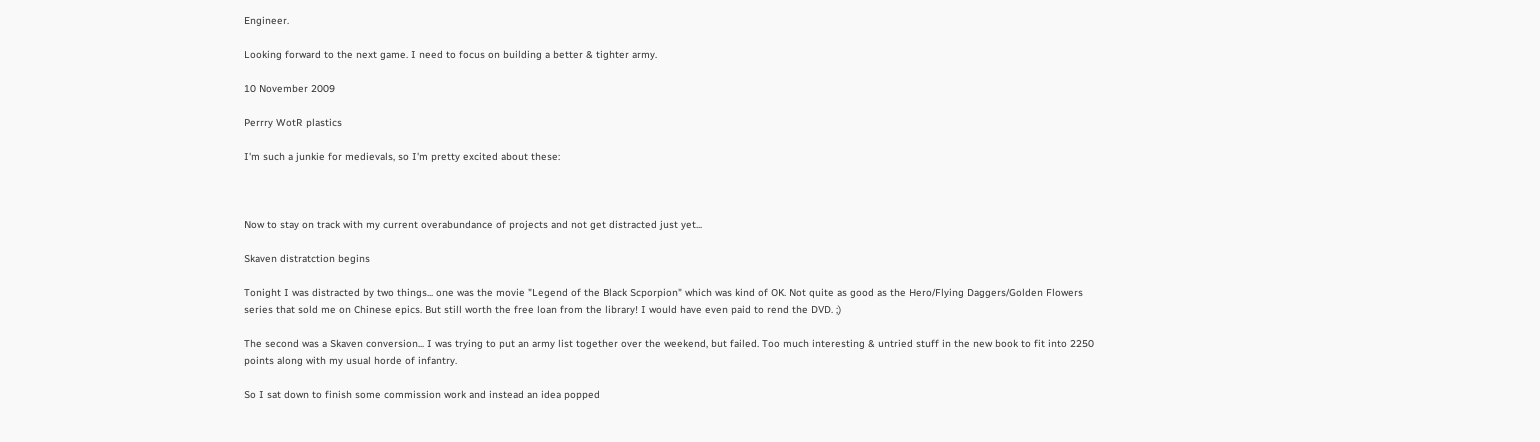Engineer.

Looking forward to the next game. I need to focus on building a better & tighter army.

10 November 2009

Perrry WotR plastics

I'm such a junkie for medievals, so I'm pretty excited about these:



Now to stay on track with my current overabundance of projects and not get distracted just yet...

Skaven distratction begins

Tonight I was distracted by two things... one was the movie "Legend of the Black Scporpion" which was kind of OK. Not quite as good as the Hero/Flying Daggers/Golden Flowers series that sold me on Chinese epics. But still worth the free loan from the library! I would have even paid to rend the DVD. ;)

The second was a Skaven conversion... I was trying to put an army list together over the weekend, but failed. Too much interesting & untried stuff in the new book to fit into 2250 points along with my usual horde of infantry.

So I sat down to finish some commission work and instead an idea popped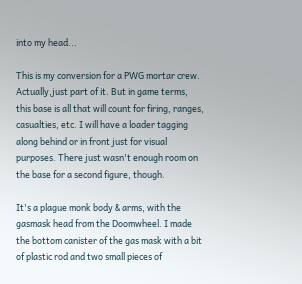into my head...

This is my conversion for a PWG mortar crew. Actually,just part of it. But in game terms, this base is all that will count for firing, ranges, casualties, etc. I will have a loader tagging along behind or in front just for visual purposes. There just wasn't enough room on the base for a second figure, though.

It's a plague monk body & arms, with the gasmask head from the Doomwheel. I made the bottom canister of the gas mask with a bit of plastic rod and two small pieces of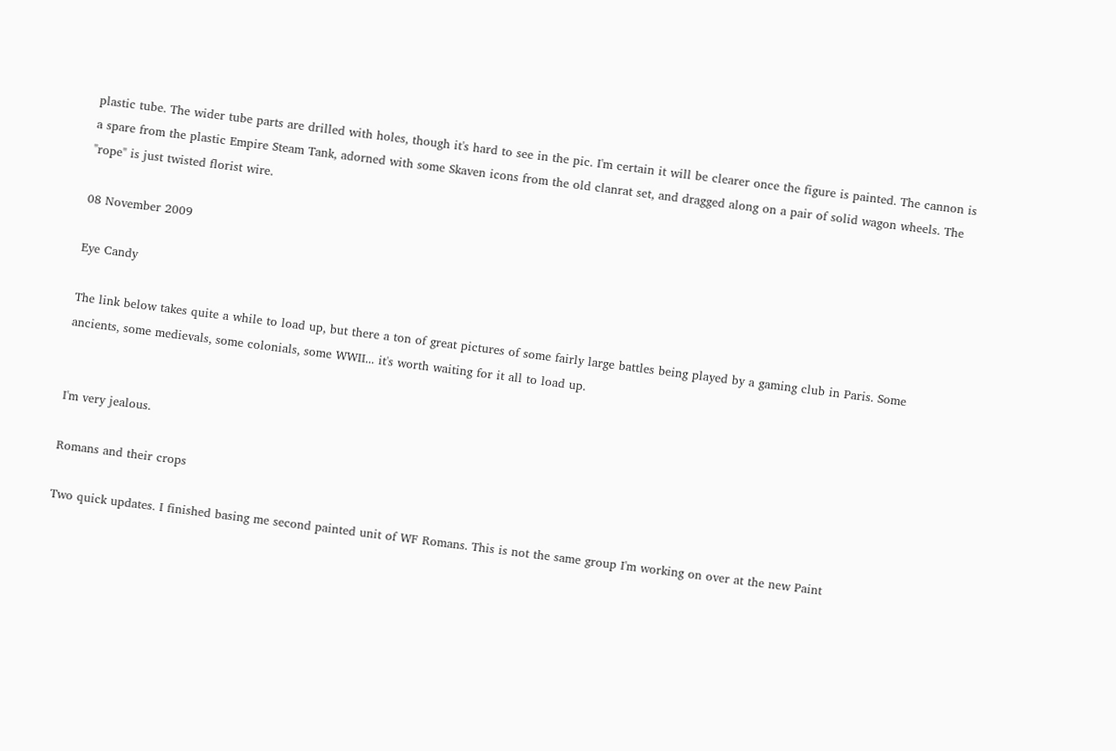plastic tube. The wider tube parts are drilled with holes, though it's hard to see in the pic. I'm certain it will be clearer once the figure is painted. The cannon is a spare from the plastic Empire Steam Tank, adorned with some Skaven icons from the old clanrat set, and dragged along on a pair of solid wagon wheels. The "rope" is just twisted florist wire.

08 November 2009

Eye Candy

The link below takes quite a while to load up, but there a ton of great pictures of some fairly large battles being played by a gaming club in Paris. Some ancients, some medievals, some colonials, some WWII... it's worth waiting for it all to load up.


I'm very jealous.

Romans and their crops

Two quick updates. I finished basing me second painted unit of WF Romans. This is not the same group I'm working on over at the new Paint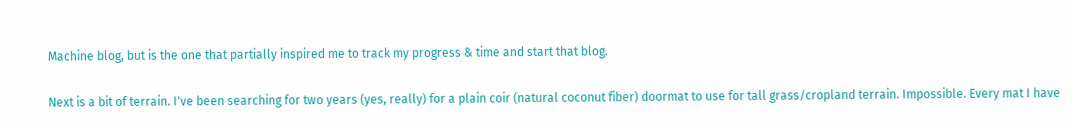Machine blog, but is the one that partially inspired me to track my progress & time and start that blog.

Next is a bit of terrain. I've been searching for two years (yes, really) for a plain coir (natural coconut fiber) doormat to use for tall grass/cropland terrain. Impossible. Every mat I have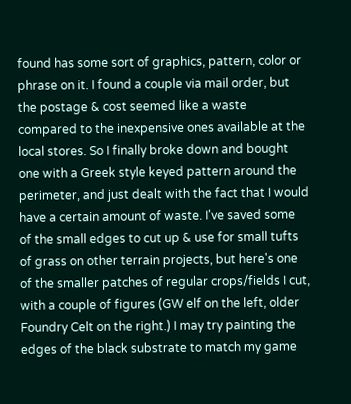found has some sort of graphics, pattern, color or phrase on it. I found a couple via mail order, but the postage & cost seemed like a waste compared to the inexpensive ones available at the local stores. So I finally broke down and bought one with a Greek style keyed pattern around the perimeter, and just dealt with the fact that I would have a certain amount of waste. I've saved some of the small edges to cut up & use for small tufts of grass on other terrain projects, but here's one of the smaller patches of regular crops/fields I cut, with a couple of figures (GW elf on the left, older Foundry Celt on the right.) I may try painting the edges of the black substrate to match my game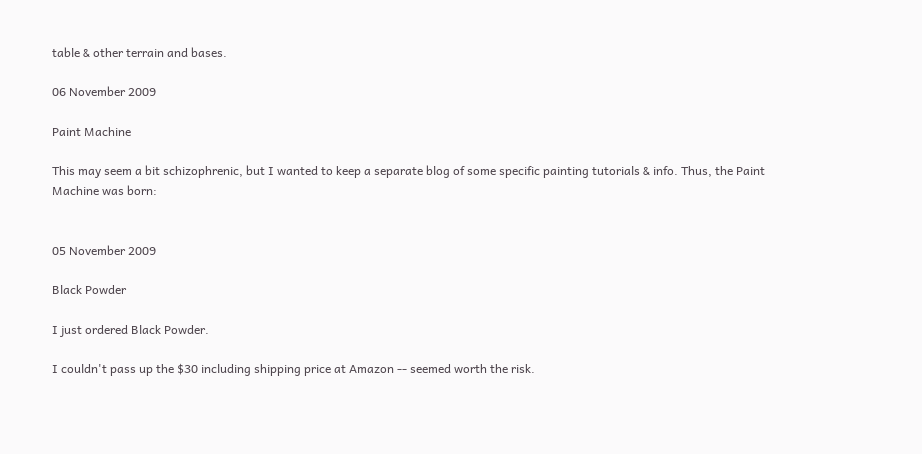table & other terrain and bases.

06 November 2009

Paint Machine

This may seem a bit schizophrenic, but I wanted to keep a separate blog of some specific painting tutorials & info. Thus, the Paint Machine was born:


05 November 2009

Black Powder

I just ordered Black Powder.

I couldn't pass up the $30 including shipping price at Amazon -- seemed worth the risk.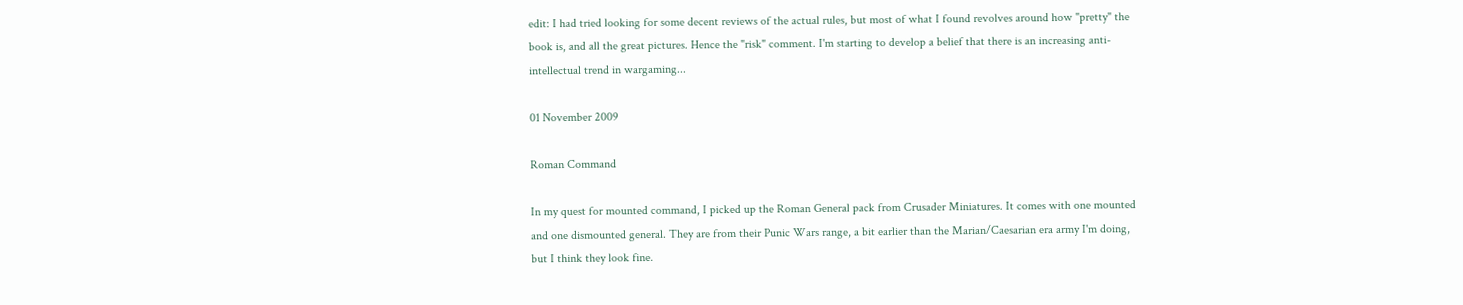edit: I had tried looking for some decent reviews of the actual rules, but most of what I found revolves around how "pretty" the book is, and all the great pictures. Hence the "risk" comment. I'm starting to develop a belief that there is an increasing anti-intellectual trend in wargaming...

01 November 2009

Roman Command

In my quest for mounted command, I picked up the Roman General pack from Crusader Miniatures. It comes with one mounted and one dismounted general. They are from their Punic Wars range, a bit earlier than the Marian/Caesarian era army I'm doing, but I think they look fine.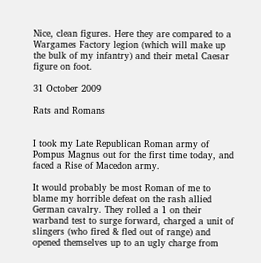Nice, clean figures. Here they are compared to a Wargames Factory legion (which will make up the bulk of my infantry) and their metal Caesar figure on foot.

31 October 2009

Rats and Romans


I took my Late Republican Roman army of Pompus Magnus out for the first time today, and faced a Rise of Macedon army.

It would probably be most Roman of me to blame my horrible defeat on the rash allied German cavalry. They rolled a 1 on their warband test to surge forward, charged a unit of slingers (who fired & fled out of range) and opened themselves up to an ugly charge from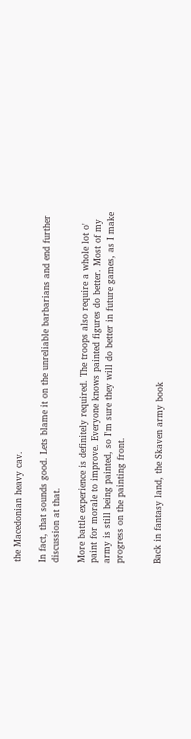the Macedonian heavy cav.

In fact, that sounds good. Lets blame it on the unreliable barbarians and end further discussion at that.

More battle experience is definitely required. The troops also require a whole lot o' paint for morale to improve. Everyone knows painted figures do better. Most of my army is still being painted, so I'm sure they will do better in future games, as I make progress on the painting front.


Back in fantasy land, the Skaven army book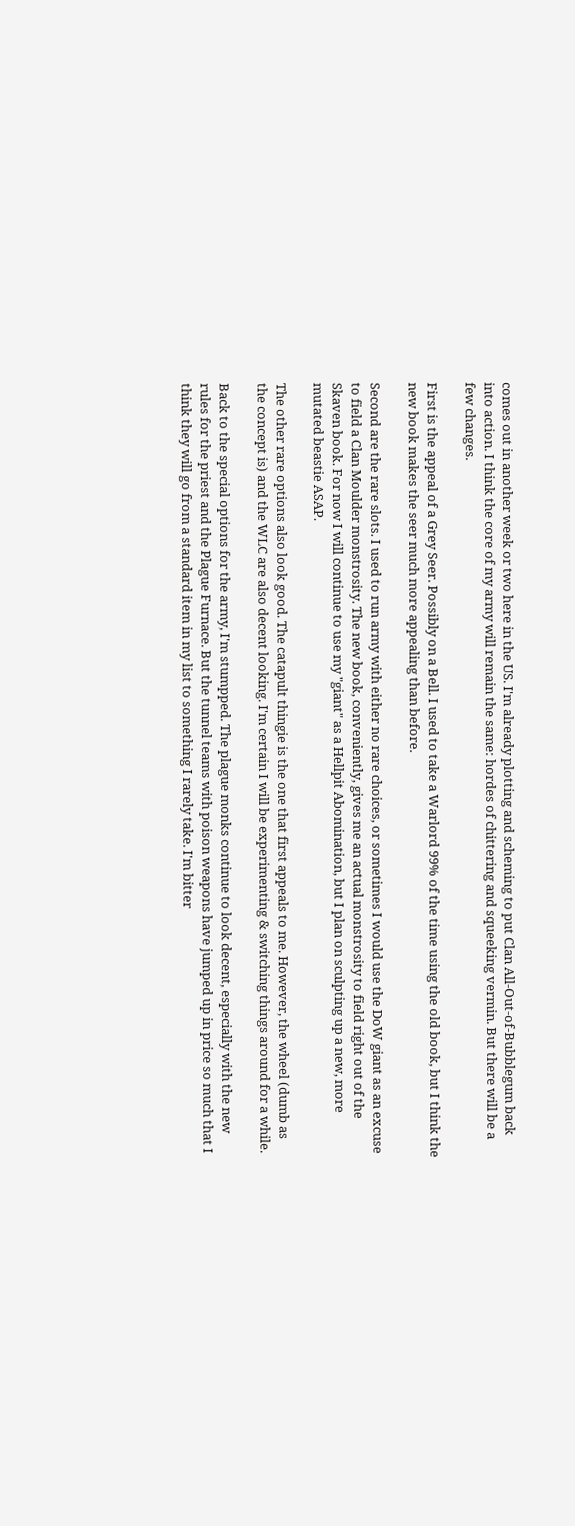comes out in another week or two here in the US. I'm already plotting and scheming to put Clan All-Out-of-Bubblegum back into action. I think the core of my army will remain the same: hordes of chittering and squeeking vermin. But there will be a few changes.

First is the appeal of a Grey Seer. Possibly on a Bell. I used to take a Warlord 99% of the time using the old book, but I think the new book makes the seer much more appealing than before.

Second are the rare slots. I used to run army with either no rare choices, or sometimes I would use the DoW giant as an excuse to field a Clan Moulder monstrosity. The new book, conveniently, gives me an actual monstrosity to field right out of the Skaven book. For now I will continue to use my "giant" as a Hellpit Abomination, but I plan on sculpting up a new, more mutated beastie ASAP.

The other rare options also look good. The catapult thingie is the one that first appeals to me. However, the wheel (dumb as the concept is) and the WLC are also decent looking. I'm certain I will be experimenting & switching things around for a while.

Back to the special options for the army, I'm stumpped. The plague monks continue to look decent, especially with the new rules for the priest and the Plague Furnace. But the tunnel teams with poison weapons have jumped up in price so much that I think they will go from a standard item in my list to something I rarely take. I'm bitter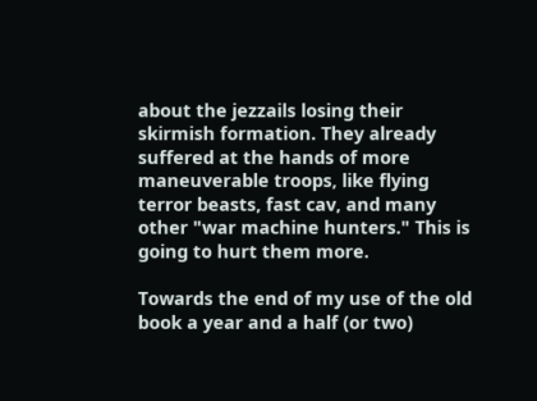about the jezzails losing their skirmish formation. They already suffered at the hands of more maneuverable troops, like flying terror beasts, fast cav, and many other "war machine hunters." This is going to hurt them more.

Towards the end of my use of the old book a year and a half (or two)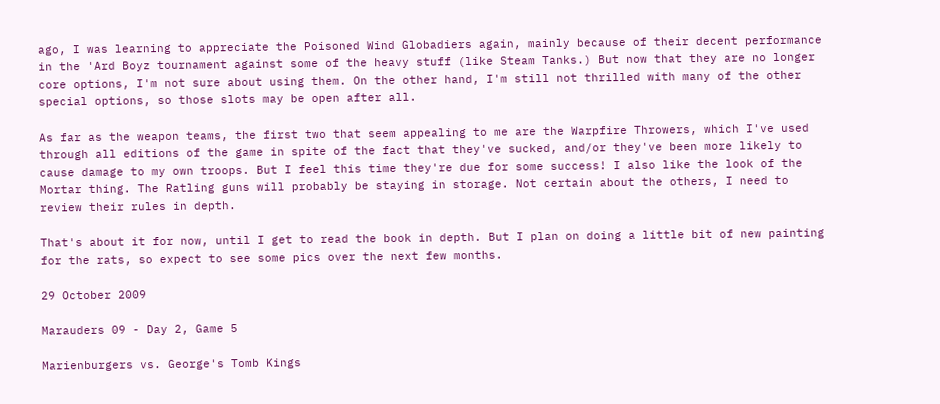ago, I was learning to appreciate the Poisoned Wind Globadiers again, mainly because of their decent performance in the 'Ard Boyz tournament against some of the heavy stuff (like Steam Tanks.) But now that they are no longer core options, I'm not sure about using them. On the other hand, I'm still not thrilled with many of the other special options, so those slots may be open after all.

As far as the weapon teams, the first two that seem appealing to me are the Warpfire Throwers, which I've used through all editions of the game in spite of the fact that they've sucked, and/or they've been more likely to cause damage to my own troops. But I feel this time they're due for some success! I also like the look of the Mortar thing. The Ratling guns will probably be staying in storage. Not certain about the others, I need to review their rules in depth.

That's about it for now, until I get to read the book in depth. But I plan on doing a little bit of new painting for the rats, so expect to see some pics over the next few months.

29 October 2009

Marauders 09 - Day 2, Game 5

Marienburgers vs. George's Tomb Kings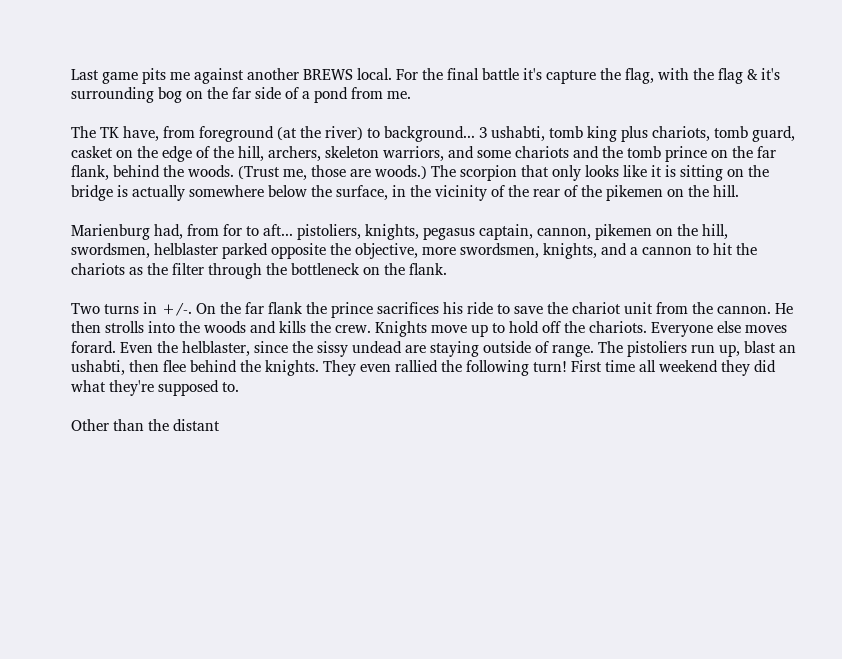Last game pits me against another BREWS local. For the final battle it's capture the flag, with the flag & it's surrounding bog on the far side of a pond from me.

The TK have, from foreground (at the river) to background... 3 ushabti, tomb king plus chariots, tomb guard, casket on the edge of the hill, archers, skeleton warriors, and some chariots and the tomb prince on the far flank, behind the woods. (Trust me, those are woods.) The scorpion that only looks like it is sitting on the bridge is actually somewhere below the surface, in the vicinity of the rear of the pikemen on the hill.

Marienburg had, from for to aft... pistoliers, knights, pegasus captain, cannon, pikemen on the hill, swordsmen, helblaster parked opposite the objective, more swordsmen, knights, and a cannon to hit the chariots as the filter through the bottleneck on the flank.

Two turns in +/-. On the far flank the prince sacrifices his ride to save the chariot unit from the cannon. He then strolls into the woods and kills the crew. Knights move up to hold off the chariots. Everyone else moves forard. Even the helblaster, since the sissy undead are staying outside of range. The pistoliers run up, blast an ushabti, then flee behind the knights. They even rallied the following turn! First time all weekend they did what they're supposed to.

Other than the distant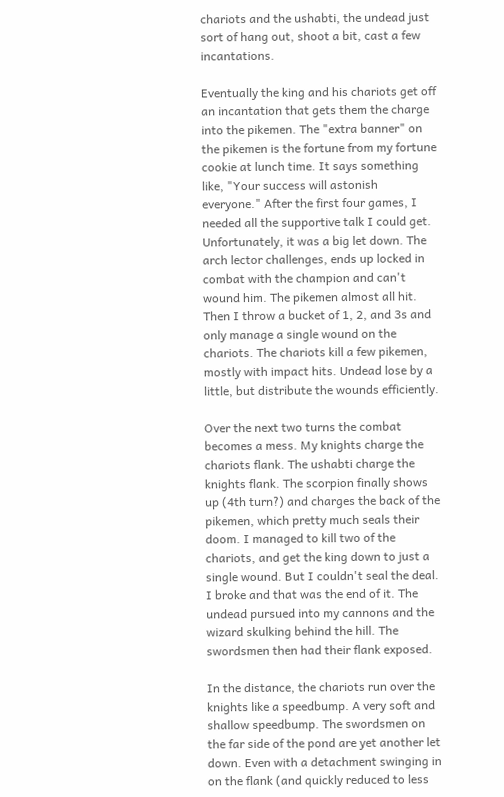chariots and the ushabti, the undead just sort of hang out, shoot a bit, cast a few incantations.

Eventually the king and his chariots get off an incantation that gets them the charge into the pikemen. The "extra banner" on the pikemen is the fortune from my fortune cookie at lunch time. It says something like, "Your success will astonish everyone." After the first four games, I needed all the supportive talk I could get. Unfortunately, it was a big let down. The arch lector challenges, ends up locked in combat with the champion and can't wound him. The pikemen almost all hit. Then I throw a bucket of 1, 2, and 3s and only manage a single wound on the chariots. The chariots kill a few pikemen, mostly with impact hits. Undead lose by a little, but distribute the wounds efficiently.

Over the next two turns the combat becomes a mess. My knights charge the chariots flank. The ushabti charge the knights flank. The scorpion finally shows up (4th turn?) and charges the back of the pikemen, which pretty much seals their doom. I managed to kill two of the chariots, and get the king down to just a single wound. But I couldn't seal the deal. I broke and that was the end of it. The undead pursued into my cannons and the wizard skulking behind the hill. The swordsmen then had their flank exposed.

In the distance, the chariots run over the knights like a speedbump. A very soft and shallow speedbump. The swordsmen on the far side of the pond are yet another let down. Even with a detachment swinging in on the flank (and quickly reduced to less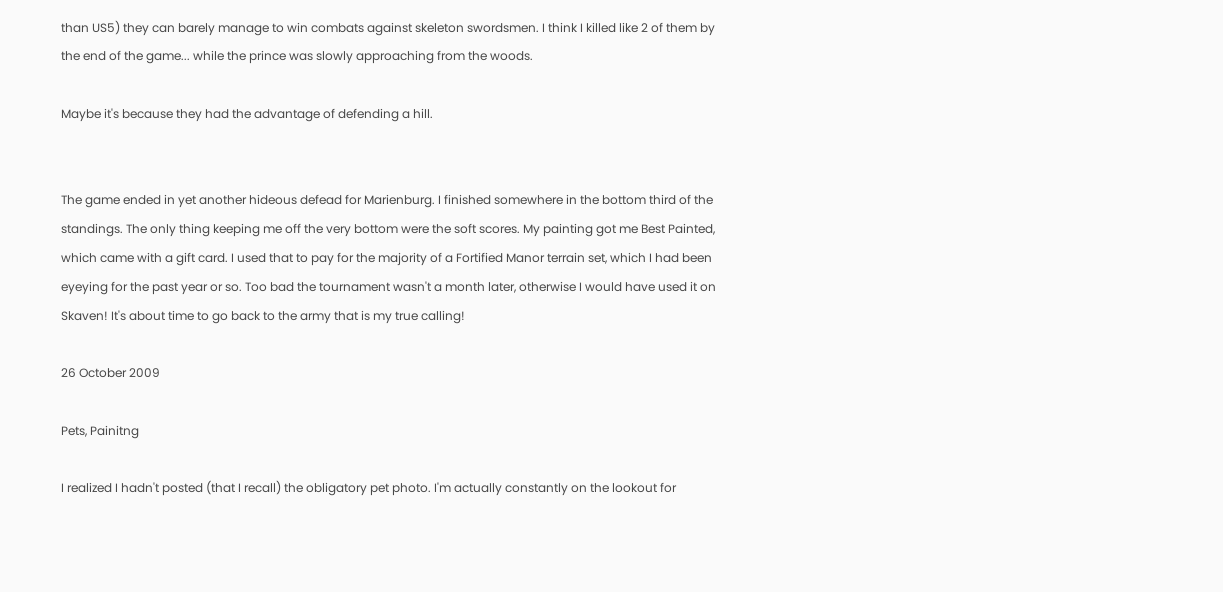than US5) they can barely manage to win combats against skeleton swordsmen. I think I killed like 2 of them by the end of the game... while the prince was slowly approaching from the woods.

Maybe it's because they had the advantage of defending a hill.


The game ended in yet another hideous defead for Marienburg. I finished somewhere in the bottom third of the standings. The only thing keeping me off the very bottom were the soft scores. My painting got me Best Painted, which came with a gift card. I used that to pay for the majority of a Fortified Manor terrain set, which I had been eyeying for the past year or so. Too bad the tournament wasn't a month later, otherwise I would have used it on Skaven! It's about time to go back to the army that is my true calling!

26 October 2009

Pets, Painitng

I realized I hadn't posted (that I recall) the obligatory pet photo. I'm actually constantly on the lookout for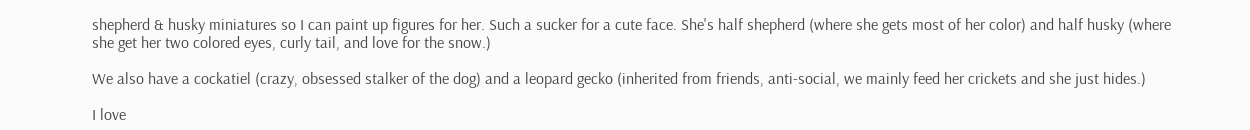shepherd & husky miniatures so I can paint up figures for her. Such a sucker for a cute face. She's half shepherd (where she gets most of her color) and half husky (where she get her two colored eyes, curly tail, and love for the snow.)

We also have a cockatiel (crazy, obsessed stalker of the dog) and a leopard gecko (inherited from friends, anti-social, we mainly feed her crickets and she just hides.)

I love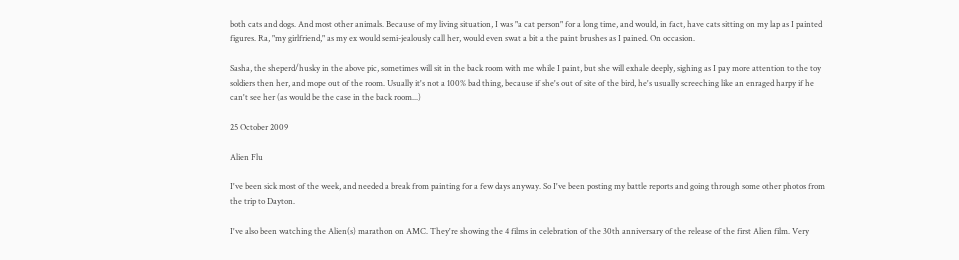both cats and dogs. And most other animals. Because of my living situation, I was "a cat person" for a long time, and would, in fact, have cats sitting on my lap as I painted figures. Ra, "my girlfriend," as my ex would semi-jealously call her, would even swat a bit a the paint brushes as I pained. On occasion.

Sasha, the sheperd/husky in the above pic, sometimes will sit in the back room with me while I paint, but she will exhale deeply, sighing as I pay more attention to the toy soldiers then her, and mope out of the room. Usually it's not a 100% bad thing, because if she's out of site of the bird, he's usually screeching like an enraged harpy if he can't see her (as would be the case in the back room...)

25 October 2009

Alien Flu

I've been sick most of the week, and needed a break from painting for a few days anyway. So I've been posting my battle reports and going through some other photos from the trip to Dayton.

I've also been watching the Alien(s) marathon on AMC. They're showing the 4 films in celebration of the 30th anniversary of the release of the first Alien film. Very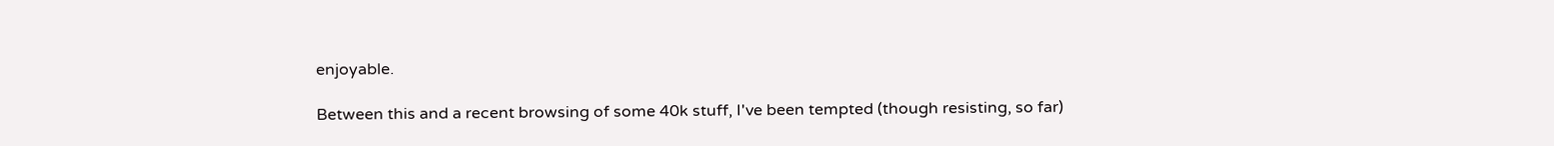enjoyable.

Between this and a recent browsing of some 40k stuff, I've been tempted (though resisting, so far)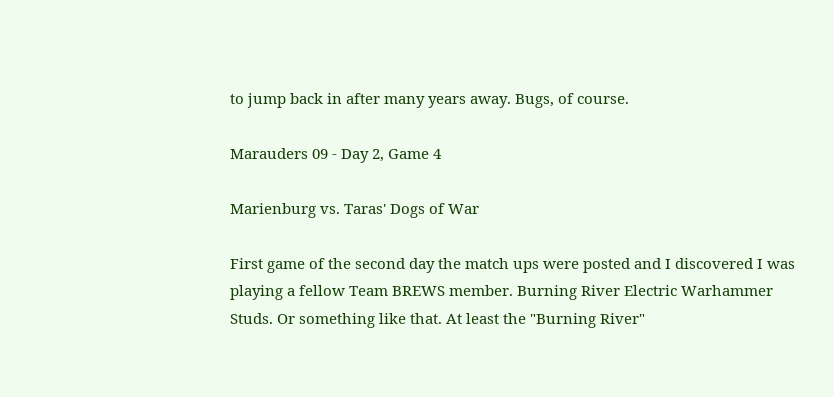to jump back in after many years away. Bugs, of course.

Marauders 09 - Day 2, Game 4

Marienburg vs. Taras' Dogs of War

First game of the second day the match ups were posted and I discovered I was playing a fellow Team BREWS member. Burning River Electric Warhammer Studs. Or something like that. At least the "Burning River"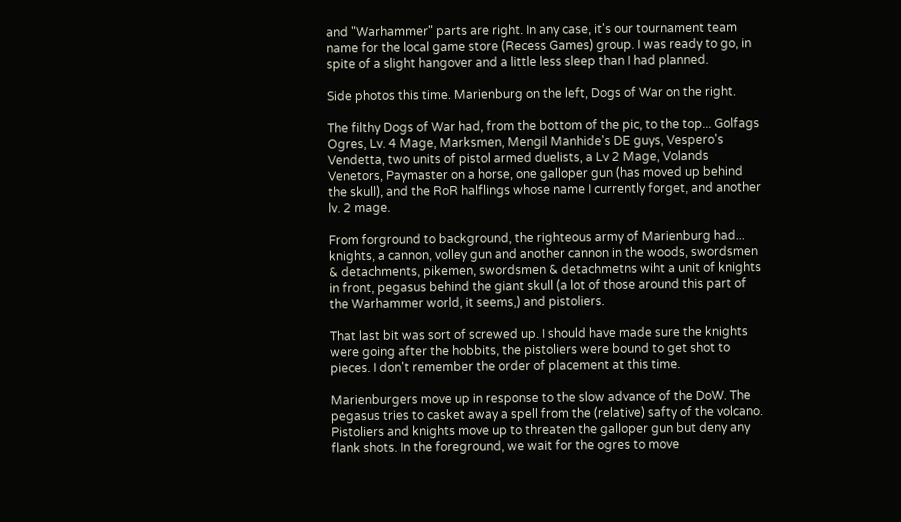and "Warhammer" parts are right. In any case, it's our tournament team name for the local game store (Recess Games) group. I was ready to go, in spite of a slight hangover and a little less sleep than I had planned.

Side photos this time. Marienburg on the left, Dogs of War on the right.

The filthy Dogs of War had, from the bottom of the pic, to the top... Golfags Ogres, Lv. 4 Mage, Marksmen, Mengil Manhide's DE guys, Vespero's Vendetta, two units of pistol armed duelists, a Lv 2 Mage, Volands Venetors, Paymaster on a horse, one galloper gun (has moved up behind the skull), and the RoR halflings whose name I currently forget, and another lv. 2 mage.

From forground to background, the righteous army of Marienburg had... knights, a cannon, volley gun and another cannon in the woods, swordsmen & detachments, pikemen, swordsmen & detachmetns wiht a unit of knights in front, pegasus behind the giant skull (a lot of those around this part of the Warhammer world, it seems,) and pistoliers.

That last bit was sort of screwed up. I should have made sure the knights were going after the hobbits, the pistoliers were bound to get shot to pieces. I don't remember the order of placement at this time.

Marienburgers move up in response to the slow advance of the DoW. The pegasus tries to casket away a spell from the (relative) safty of the volcano. Pistoliers and knights move up to threaten the galloper gun but deny any flank shots. In the foreground, we wait for the ogres to move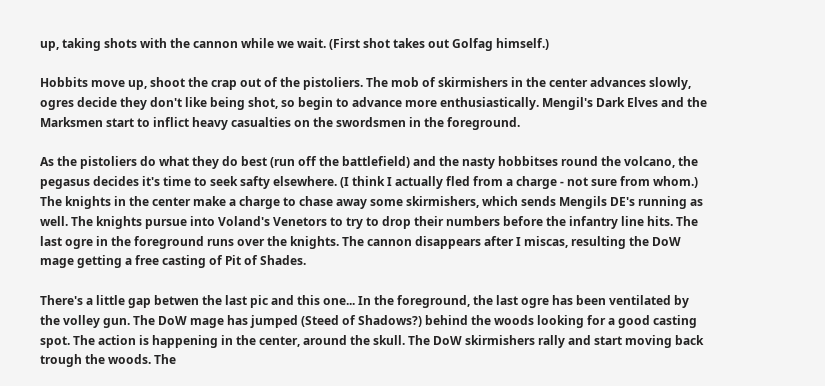up, taking shots with the cannon while we wait. (First shot takes out Golfag himself.)

Hobbits move up, shoot the crap out of the pistoliers. The mob of skirmishers in the center advances slowly, ogres decide they don't like being shot, so begin to advance more enthusiastically. Mengil's Dark Elves and the Marksmen start to inflict heavy casualties on the swordsmen in the foreground.

As the pistoliers do what they do best (run off the battlefield) and the nasty hobbitses round the volcano, the pegasus decides it's time to seek safty elsewhere. (I think I actually fled from a charge - not sure from whom.) The knights in the center make a charge to chase away some skirmishers, which sends Mengils DE's running as well. The knights pursue into Voland's Venetors to try to drop their numbers before the infantry line hits. The last ogre in the foreground runs over the knights. The cannon disappears after I miscas, resulting the DoW mage getting a free casting of Pit of Shades.

There's a little gap betwen the last pic and this one... In the foreground, the last ogre has been ventilated by the volley gun. The DoW mage has jumped (Steed of Shadows?) behind the woods looking for a good casting spot. The action is happening in the center, around the skull. The DoW skirmishers rally and start moving back trough the woods. The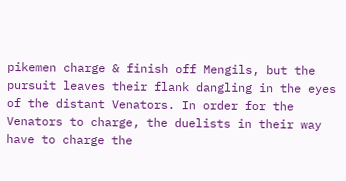pikemen charge & finish off Mengils, but the pursuit leaves their flank dangling in the eyes of the distant Venators. In order for the Venators to charge, the duelists in their way have to charge the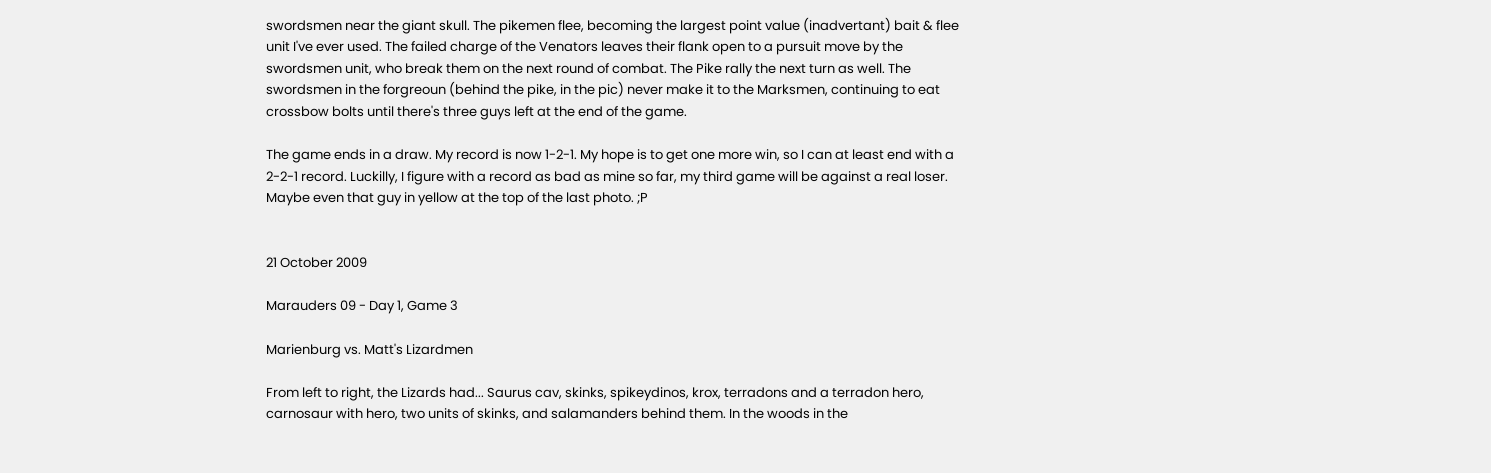swordsmen near the giant skull. The pikemen flee, becoming the largest point value (inadvertant) bait & flee unit I've ever used. The failed charge of the Venators leaves their flank open to a pursuit move by the swordsmen unit, who break them on the next round of combat. The Pike rally the next turn as well. The swordsmen in the forgreoun (behind the pike, in the pic) never make it to the Marksmen, continuing to eat crossbow bolts until there's three guys left at the end of the game.

The game ends in a draw. My record is now 1-2-1. My hope is to get one more win, so I can at least end with a 2-2-1 record. Luckilly, I figure with a record as bad as mine so far, my third game will be against a real loser. Maybe even that guy in yellow at the top of the last photo. ;P


21 October 2009

Marauders 09 - Day 1, Game 3

Marienburg vs. Matt's Lizardmen

From left to right, the Lizards had... Saurus cav, skinks, spikeydinos, krox, terradons and a terradon hero, carnosaur with hero, two units of skinks, and salamanders behind them. In the woods in the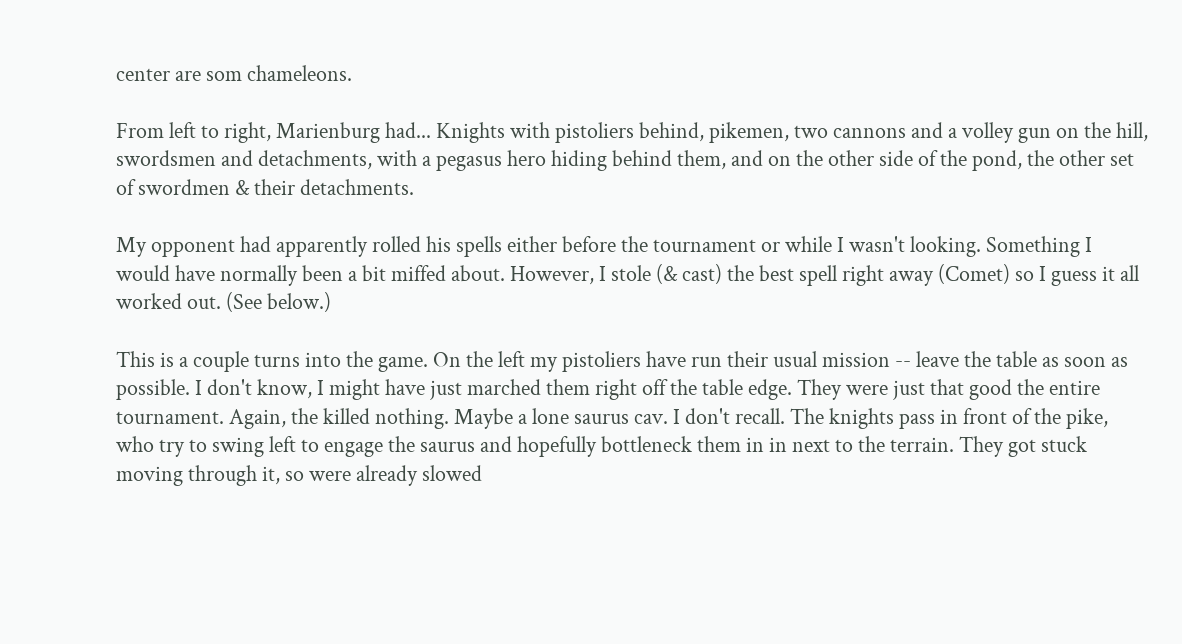center are som chameleons.

From left to right, Marienburg had... Knights with pistoliers behind, pikemen, two cannons and a volley gun on the hill, swordsmen and detachments, with a pegasus hero hiding behind them, and on the other side of the pond, the other set of swordmen & their detachments.

My opponent had apparently rolled his spells either before the tournament or while I wasn't looking. Something I would have normally been a bit miffed about. However, I stole (& cast) the best spell right away (Comet) so I guess it all worked out. (See below.)

This is a couple turns into the game. On the left my pistoliers have run their usual mission -- leave the table as soon as possible. I don't know, I might have just marched them right off the table edge. They were just that good the entire tournament. Again, the killed nothing. Maybe a lone saurus cav. I don't recall. The knights pass in front of the pike, who try to swing left to engage the saurus and hopefully bottleneck them in in next to the terrain. They got stuck moving through it, so were already slowed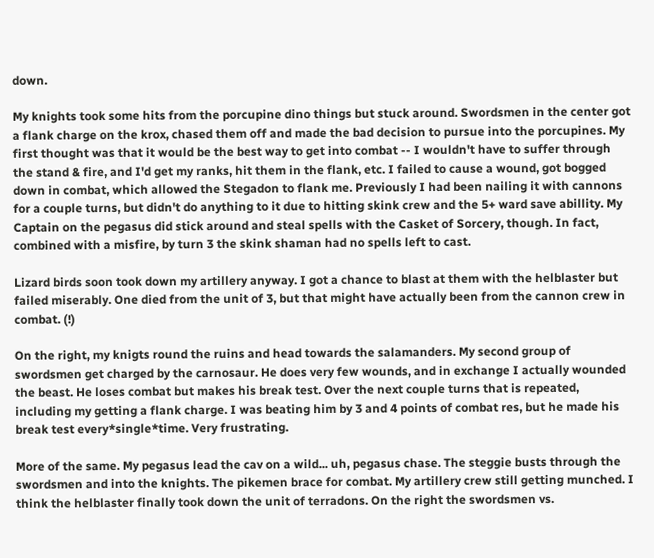down.

My knights took some hits from the porcupine dino things but stuck around. Swordsmen in the center got a flank charge on the krox, chased them off and made the bad decision to pursue into the porcupines. My first thought was that it would be the best way to get into combat -- I wouldn't have to suffer through the stand & fire, and I'd get my ranks, hit them in the flank, etc. I failed to cause a wound, got bogged down in combat, which allowed the Stegadon to flank me. Previously I had been nailing it with cannons for a couple turns, but didn't do anything to it due to hitting skink crew and the 5+ ward save abillity. My Captain on the pegasus did stick around and steal spells with the Casket of Sorcery, though. In fact, combined with a misfire, by turn 3 the skink shaman had no spells left to cast.

Lizard birds soon took down my artillery anyway. I got a chance to blast at them with the helblaster but failed miserably. One died from the unit of 3, but that might have actually been from the cannon crew in combat. (!)

On the right, my knigts round the ruins and head towards the salamanders. My second group of swordsmen get charged by the carnosaur. He does very few wounds, and in exchange I actually wounded the beast. He loses combat but makes his break test. Over the next couple turns that is repeated, including my getting a flank charge. I was beating him by 3 and 4 points of combat res, but he made his break test every*single*time. Very frustrating.

More of the same. My pegasus lead the cav on a wild... uh, pegasus chase. The steggie busts through the swordsmen and into the knights. The pikemen brace for combat. My artillery crew still getting munched. I think the helblaster finally took down the unit of terradons. On the right the swordsmen vs.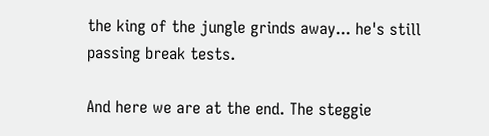the king of the jungle grinds away... he's still passing break tests.

And here we are at the end. The steggie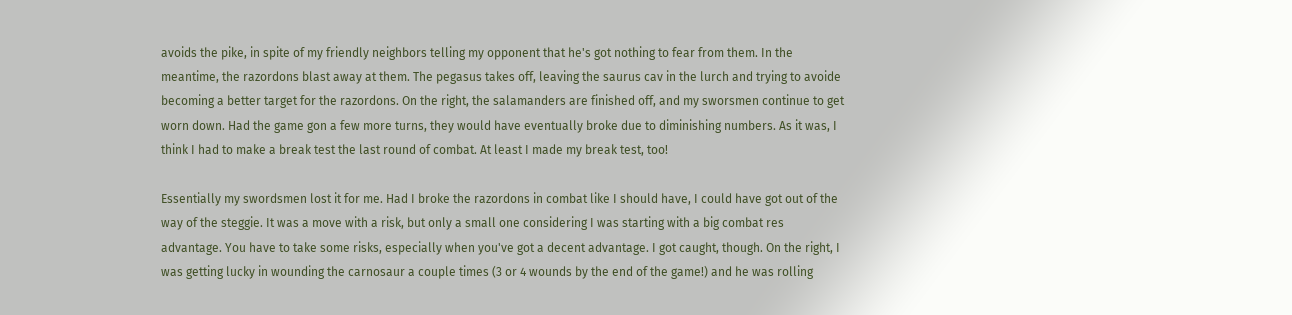avoids the pike, in spite of my friendly neighbors telling my opponent that he's got nothing to fear from them. In the meantime, the razordons blast away at them. The pegasus takes off, leaving the saurus cav in the lurch and trying to avoide becoming a better target for the razordons. On the right, the salamanders are finished off, and my sworsmen continue to get worn down. Had the game gon a few more turns, they would have eventually broke due to diminishing numbers. As it was, I think I had to make a break test the last round of combat. At least I made my break test, too!

Essentially my swordsmen lost it for me. Had I broke the razordons in combat like I should have, I could have got out of the way of the steggie. It was a move with a risk, but only a small one considering I was starting with a big combat res advantage. You have to take some risks, especially when you've got a decent advantage. I got caught, though. On the right, I was getting lucky in wounding the carnosaur a couple times (3 or 4 wounds by the end of the game!) and he was rolling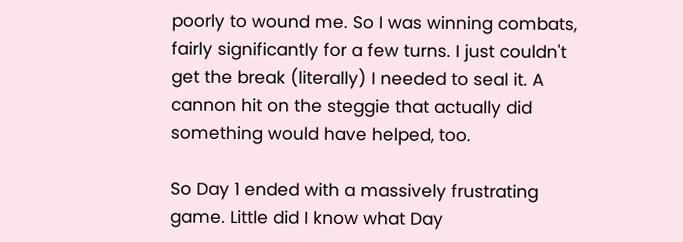poorly to wound me. So I was winning combats, fairly significantly for a few turns. I just couldn't get the break (literally) I needed to seal it. A cannon hit on the steggie that actually did something would have helped, too.

So Day 1 ended with a massively frustrating game. Little did I know what Day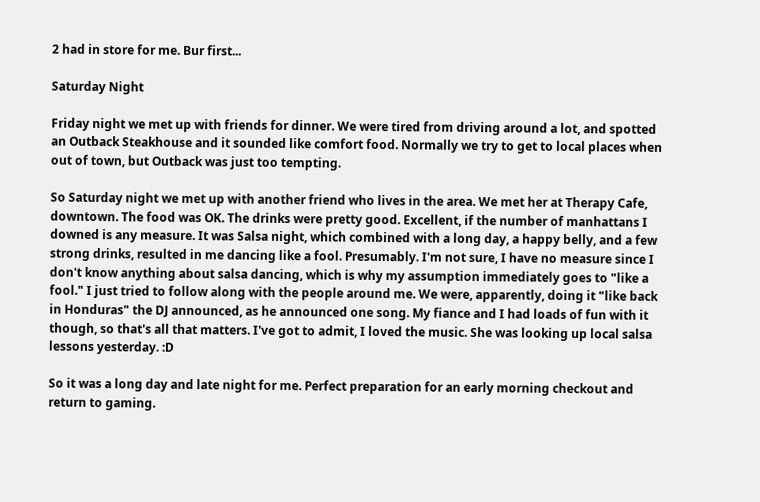2 had in store for me. Bur first...

Saturday Night

Friday night we met up with friends for dinner. We were tired from driving around a lot, and spotted an Outback Steakhouse and it sounded like comfort food. Normally we try to get to local places when out of town, but Outback was just too tempting.

So Saturday night we met up with another friend who lives in the area. We met her at Therapy Cafe, downtown. The food was OK. The drinks were pretty good. Excellent, if the number of manhattans I downed is any measure. It was Salsa night, which combined with a long day, a happy belly, and a few strong drinks, resulted in me dancing like a fool. Presumably. I'm not sure, I have no measure since I don't know anything about salsa dancing, which is why my assumption immediately goes to "like a fool." I just tried to follow along with the people around me. We were, apparently, doing it "like back in Honduras" the DJ announced, as he announced one song. My fiance and I had loads of fun with it though, so that's all that matters. I've got to admit, I loved the music. She was looking up local salsa lessons yesterday. :D

So it was a long day and late night for me. Perfect preparation for an early morning checkout and return to gaming.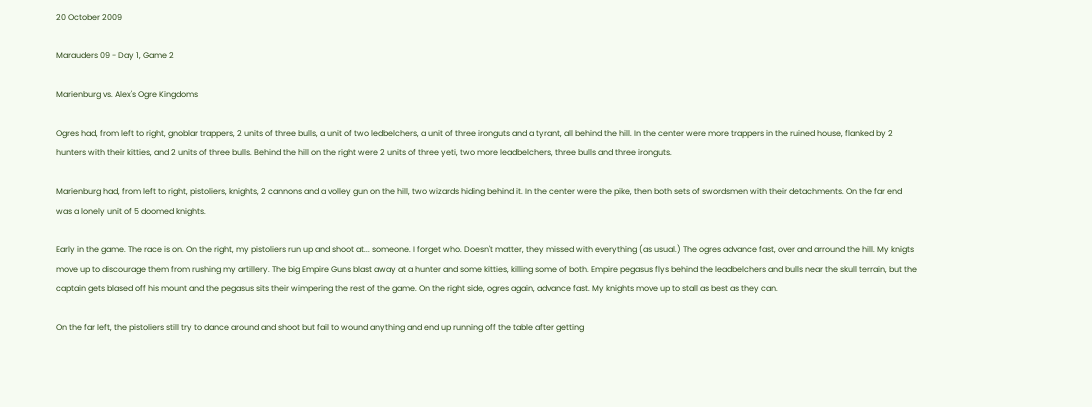20 October 2009

Marauders 09 - Day 1, Game 2

Marienburg vs. Alex's Ogre Kingdoms

Ogres had, from left to right, gnoblar trappers, 2 units of three bulls, a unit of two ledbelchers, a unit of three ironguts and a tyrant, all behind the hill. In the center were more trappers in the ruined house, flanked by 2 hunters with their kitties, and 2 units of three bulls. Behind the hill on the right were 2 units of three yeti, two more leadbelchers, three bulls and three ironguts.

Marienburg had, from left to right, pistoliers, knights, 2 cannons and a volley gun on the hill, two wizards hiding behind it. In the center were the pike, then both sets of swordsmen with their detachments. On the far end was a lonely unit of 5 doomed knights.

Early in the game. The race is on. On the right, my pistoliers run up and shoot at... someone. I forget who. Doesn't matter, they missed with everything (as usual.) The ogres advance fast, over and arround the hill. My knigts move up to discourage them from rushing my artillery. The big Empire Guns blast away at a hunter and some kitties, killing some of both. Empire pegasus flys behind the leadbelchers and bulls near the skull terrain, but the captain gets blased off his mount and the pegasus sits their wimpering the rest of the game. On the right side, ogres again, advance fast. My knights move up to stall as best as they can.

On the far left, the pistoliers still try to dance around and shoot but fail to wound anything and end up running off the table after getting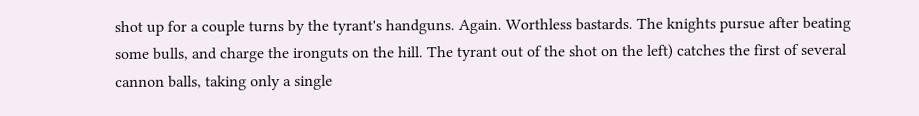shot up for a couple turns by the tyrant's handguns. Again. Worthless bastards. The knights pursue after beating some bulls, and charge the ironguts on the hill. The tyrant out of the shot on the left) catches the first of several cannon balls, taking only a single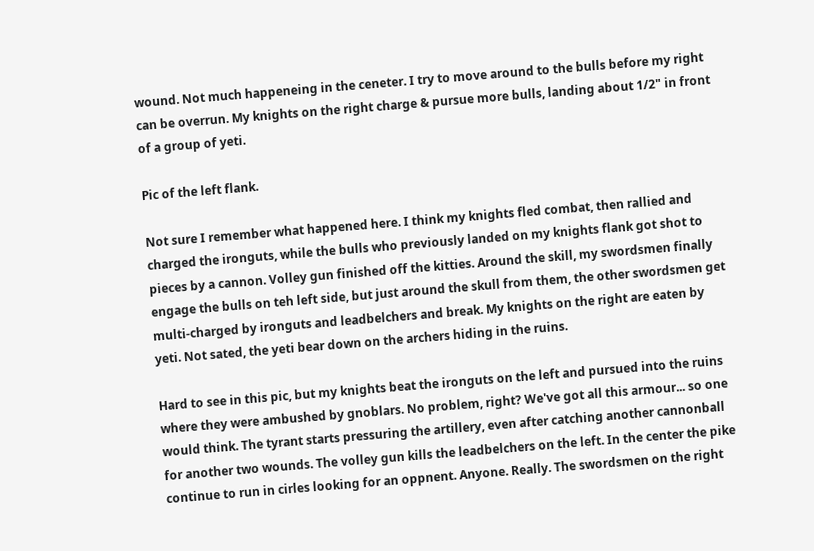wound. Not much happeneing in the ceneter. I try to move around to the bulls before my right can be overrun. My knights on the right charge & pursue more bulls, landing about 1/2" in front of a group of yeti.

Pic of the left flank.

Not sure I remember what happened here. I think my knights fled combat, then rallied and charged the ironguts, while the bulls who previously landed on my knights flank got shot to pieces by a cannon. Volley gun finished off the kitties. Around the skill, my swordsmen finally engage the bulls on teh left side, but just around the skull from them, the other swordsmen get multi-charged by ironguts and leadbelchers and break. My knights on the right are eaten by yeti. Not sated, the yeti bear down on the archers hiding in the ruins.

Hard to see in this pic, but my knights beat the ironguts on the left and pursued into the ruins where they were ambushed by gnoblars. No problem, right? We've got all this armour... so one would think. The tyrant starts pressuring the artillery, even after catching another cannonball for another two wounds. The volley gun kills the leadbelchers on the left. In the center the pike continue to run in cirles looking for an oppnent. Anyone. Really. The swordsmen on the right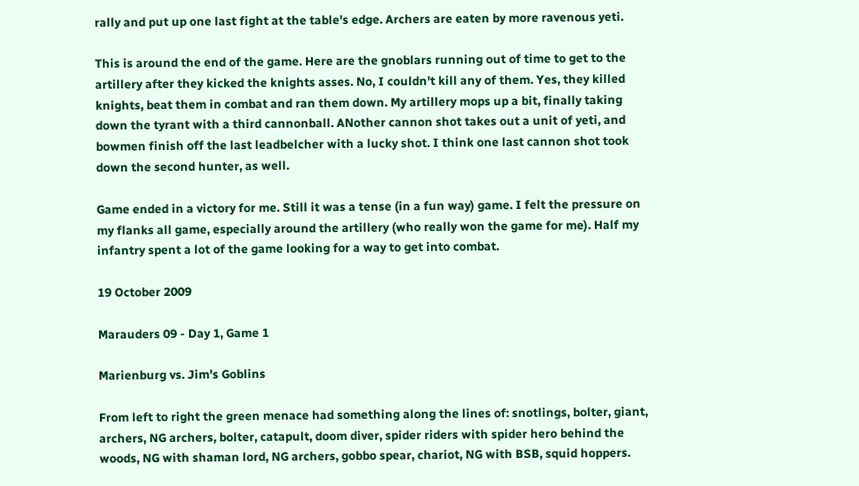rally and put up one last fight at the table's edge. Archers are eaten by more ravenous yeti.

This is around the end of the game. Here are the gnoblars running out of time to get to the artillery after they kicked the knights asses. No, I couldn't kill any of them. Yes, they killed knights, beat them in combat and ran them down. My artillery mops up a bit, finally taking down the tyrant with a third cannonball. ANother cannon shot takes out a unit of yeti, and bowmen finish off the last leadbelcher with a lucky shot. I think one last cannon shot took down the second hunter, as well.

Game ended in a victory for me. Still it was a tense (in a fun way) game. I felt the pressure on my flanks all game, especially around the artillery (who really won the game for me). Half my infantry spent a lot of the game looking for a way to get into combat.

19 October 2009

Marauders 09 - Day 1, Game 1

Marienburg vs. Jim's Goblins

From left to right the green menace had something along the lines of: snotlings, bolter, giant, archers, NG archers, bolter, catapult, doom diver, spider riders with spider hero behind the woods, NG with shaman lord, NG archers, gobbo spear, chariot, NG with BSB, squid hoppers.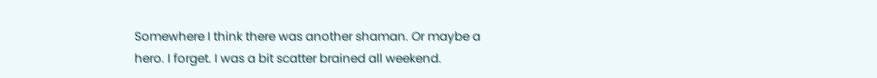Somewhere I think there was another shaman. Or maybe a hero. I forget. I was a bit scatter brained all weekend.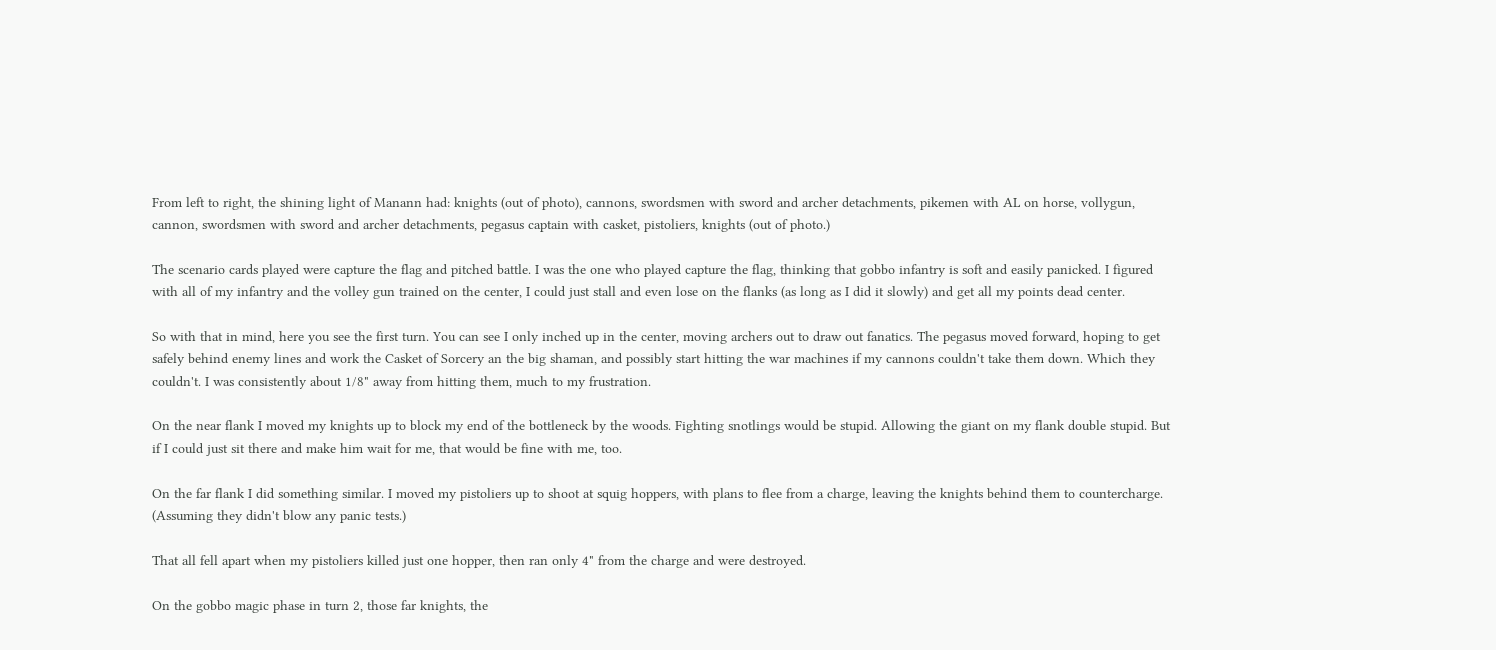From left to right, the shining light of Manann had: knights (out of photo), cannons, swordsmen with sword and archer detachments, pikemen with AL on horse, vollygun, cannon, swordsmen with sword and archer detachments, pegasus captain with casket, pistoliers, knights (out of photo.)

The scenario cards played were capture the flag and pitched battle. I was the one who played capture the flag, thinking that gobbo infantry is soft and easily panicked. I figured with all of my infantry and the volley gun trained on the center, I could just stall and even lose on the flanks (as long as I did it slowly) and get all my points dead center.

So with that in mind, here you see the first turn. You can see I only inched up in the center, moving archers out to draw out fanatics. The pegasus moved forward, hoping to get safely behind enemy lines and work the Casket of Sorcery an the big shaman, and possibly start hitting the war machines if my cannons couldn't take them down. Which they couldn't. I was consistently about 1/8" away from hitting them, much to my frustration.

On the near flank I moved my knights up to block my end of the bottleneck by the woods. Fighting snotlings would be stupid. Allowing the giant on my flank double stupid. But if I could just sit there and make him wait for me, that would be fine with me, too.

On the far flank I did something similar. I moved my pistoliers up to shoot at squig hoppers, with plans to flee from a charge, leaving the knights behind them to countercharge. (Assuming they didn't blow any panic tests.)

That all fell apart when my pistoliers killed just one hopper, then ran only 4" from the charge and were destroyed.

On the gobbo magic phase in turn 2, those far knights, the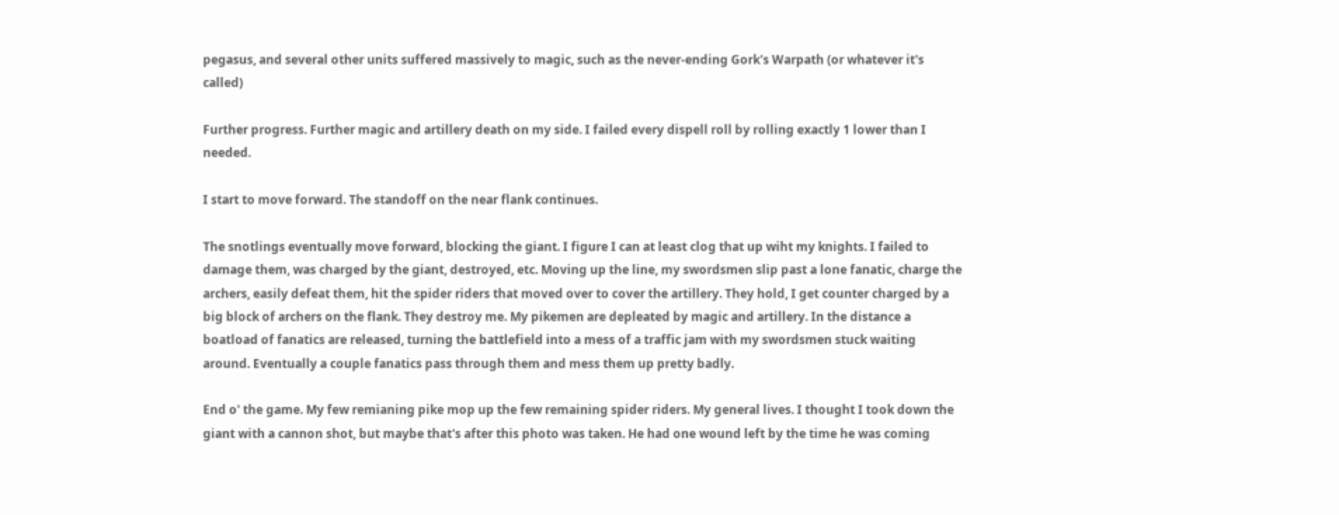pegasus, and several other units suffered massively to magic, such as the never-ending Gork's Warpath (or whatever it's called)

Further progress. Further magic and artillery death on my side. I failed every dispell roll by rolling exactly 1 lower than I needed.

I start to move forward. The standoff on the near flank continues.

The snotlings eventually move forward, blocking the giant. I figure I can at least clog that up wiht my knights. I failed to damage them, was charged by the giant, destroyed, etc. Moving up the line, my swordsmen slip past a lone fanatic, charge the archers, easily defeat them, hit the spider riders that moved over to cover the artillery. They hold, I get counter charged by a big block of archers on the flank. They destroy me. My pikemen are depleated by magic and artillery. In the distance a boatload of fanatics are released, turning the battlefield into a mess of a traffic jam with my swordsmen stuck waiting around. Eventually a couple fanatics pass through them and mess them up pretty badly.

End o' the game. My few remianing pike mop up the few remaining spider riders. My general lives. I thought I took down the giant with a cannon shot, but maybe that's after this photo was taken. He had one wound left by the time he was coming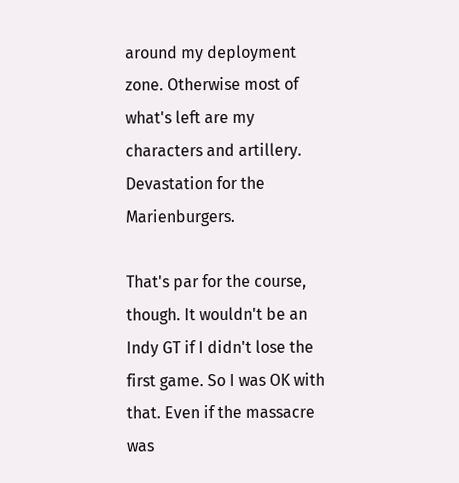around my deployment zone. Otherwise most of what's left are my characters and artillery. Devastation for the Marienburgers.

That's par for the course, though. It wouldn't be an Indy GT if I didn't lose the first game. So I was OK with that. Even if the massacre was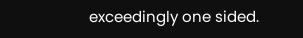exceedingly one sided.